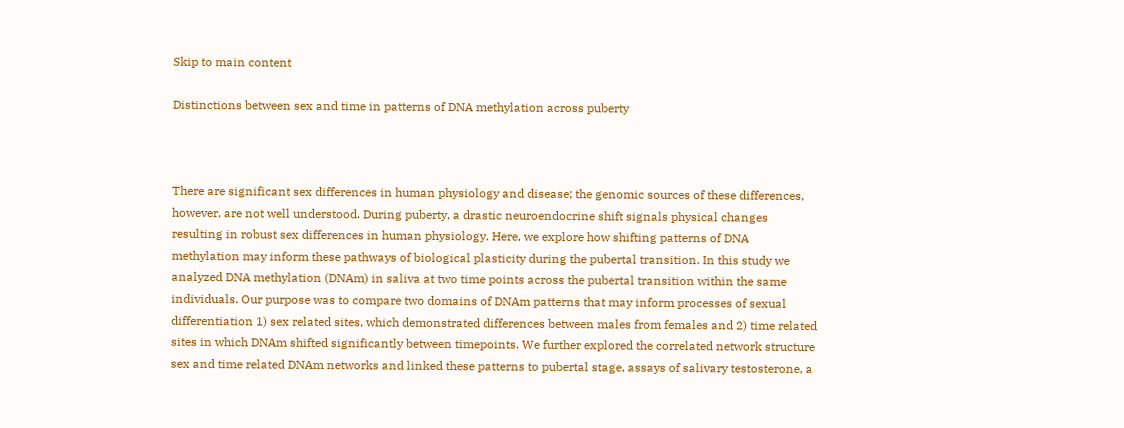Skip to main content

Distinctions between sex and time in patterns of DNA methylation across puberty



There are significant sex differences in human physiology and disease; the genomic sources of these differences, however, are not well understood. During puberty, a drastic neuroendocrine shift signals physical changes resulting in robust sex differences in human physiology. Here, we explore how shifting patterns of DNA methylation may inform these pathways of biological plasticity during the pubertal transition. In this study we analyzed DNA methylation (DNAm) in saliva at two time points across the pubertal transition within the same individuals. Our purpose was to compare two domains of DNAm patterns that may inform processes of sexual differentiation 1) sex related sites, which demonstrated differences between males from females and 2) time related sites in which DNAm shifted significantly between timepoints. We further explored the correlated network structure sex and time related DNAm networks and linked these patterns to pubertal stage, assays of salivary testosterone, a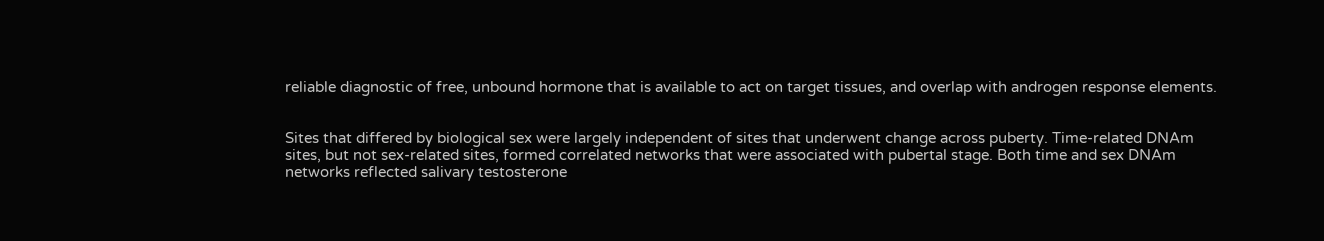reliable diagnostic of free, unbound hormone that is available to act on target tissues, and overlap with androgen response elements.


Sites that differed by biological sex were largely independent of sites that underwent change across puberty. Time-related DNAm sites, but not sex-related sites, formed correlated networks that were associated with pubertal stage. Both time and sex DNAm networks reflected salivary testosterone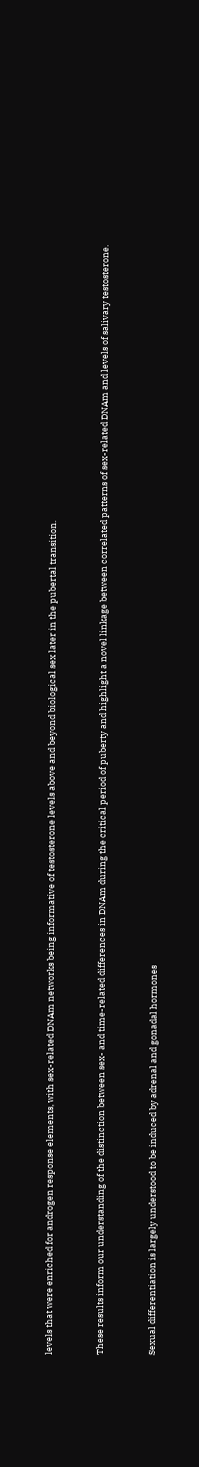levels that were enriched for androgen response elements, with sex-related DNAm networks being informative of testosterone levels above and beyond biological sex later in the pubertal transition.


These results inform our understanding of the distinction between sex- and time-related differences in DNAm during the critical period of puberty and highlight a novel linkage between correlated patterns of sex-related DNAm and levels of salivary testosterone.


Sexual differentiation is largely understood to be induced by adrenal and gonadal hormones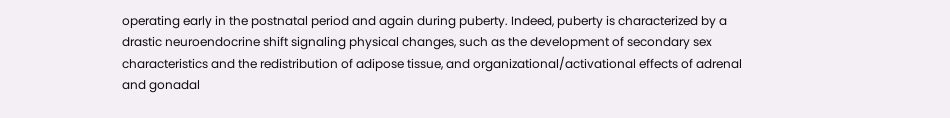operating early in the postnatal period and again during puberty. Indeed, puberty is characterized by a drastic neuroendocrine shift signaling physical changes, such as the development of secondary sex characteristics and the redistribution of adipose tissue, and organizational/activational effects of adrenal and gonadal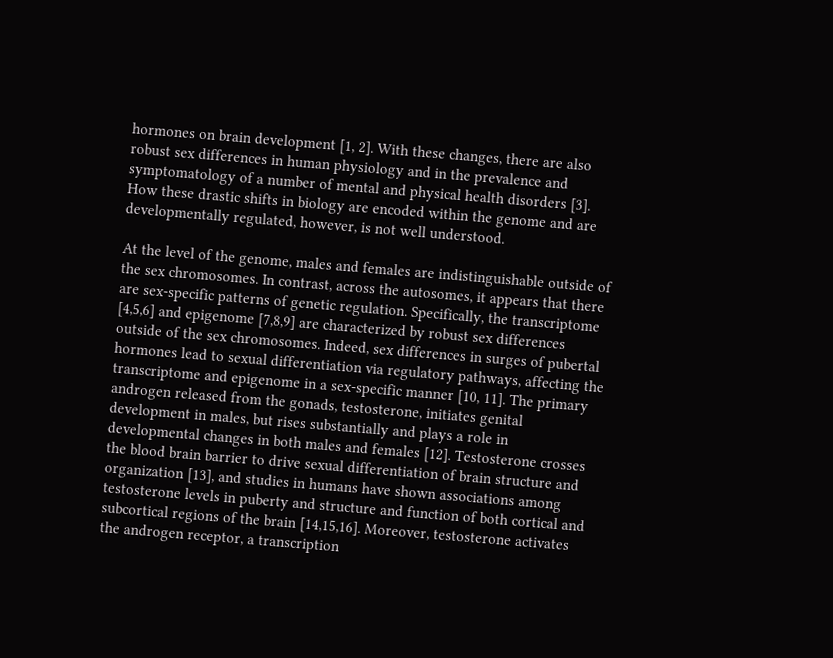hormones on brain development [1, 2]. With these changes, there are also robust sex differences in human physiology and in the prevalence and symptomatology of a number of mental and physical health disorders [3]. How these drastic shifts in biology are encoded within the genome and are developmentally regulated, however, is not well understood.

At the level of the genome, males and females are indistinguishable outside of the sex chromosomes. In contrast, across the autosomes, it appears that there are sex-specific patterns of genetic regulation. Specifically, the transcriptome [4,5,6] and epigenome [7,8,9] are characterized by robust sex differences outside of the sex chromosomes. Indeed, sex differences in surges of pubertal hormones lead to sexual differentiation via regulatory pathways, affecting the transcriptome and epigenome in a sex-specific manner [10, 11]. The primary androgen released from the gonads, testosterone, initiates genital development in males, but rises substantially and plays a role in developmental changes in both males and females [12]. Testosterone crosses the blood brain barrier to drive sexual differentiation of brain structure and organization [13], and studies in humans have shown associations among testosterone levels in puberty and structure and function of both cortical and subcortical regions of the brain [14,15,16]. Moreover, testosterone activates the androgen receptor, a transcription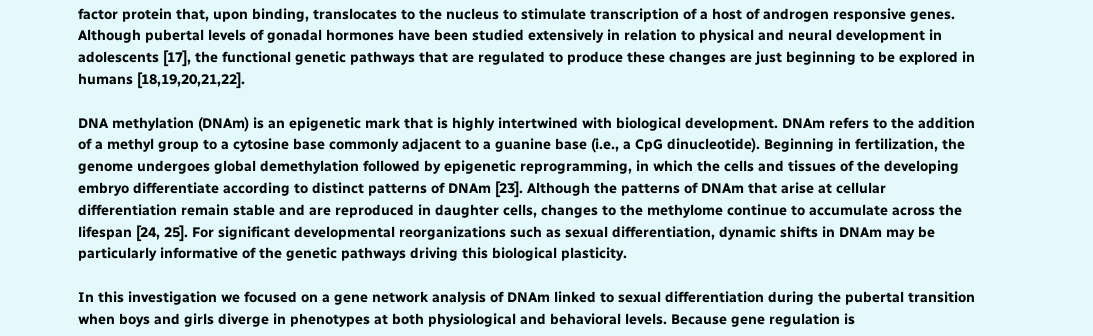factor protein that, upon binding, translocates to the nucleus to stimulate transcription of a host of androgen responsive genes. Although pubertal levels of gonadal hormones have been studied extensively in relation to physical and neural development in adolescents [17], the functional genetic pathways that are regulated to produce these changes are just beginning to be explored in humans [18,19,20,21,22].

DNA methylation (DNAm) is an epigenetic mark that is highly intertwined with biological development. DNAm refers to the addition of a methyl group to a cytosine base commonly adjacent to a guanine base (i.e., a CpG dinucleotide). Beginning in fertilization, the genome undergoes global demethylation followed by epigenetic reprogramming, in which the cells and tissues of the developing embryo differentiate according to distinct patterns of DNAm [23]. Although the patterns of DNAm that arise at cellular differentiation remain stable and are reproduced in daughter cells, changes to the methylome continue to accumulate across the lifespan [24, 25]. For significant developmental reorganizations such as sexual differentiation, dynamic shifts in DNAm may be particularly informative of the genetic pathways driving this biological plasticity.

In this investigation we focused on a gene network analysis of DNAm linked to sexual differentiation during the pubertal transition when boys and girls diverge in phenotypes at both physiological and behavioral levels. Because gene regulation is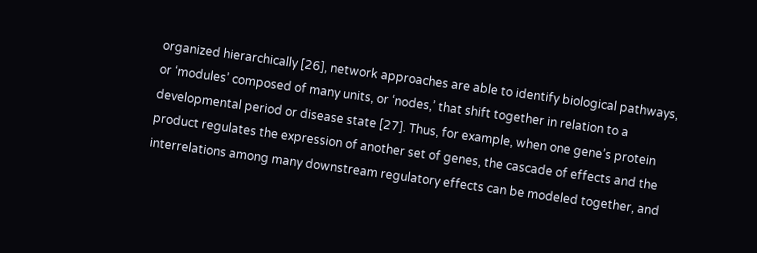organized hierarchically [26], network approaches are able to identify biological pathways, or ‘modules’ composed of many units, or ‘nodes,’ that shift together in relation to a developmental period or disease state [27]. Thus, for example, when one gene’s protein product regulates the expression of another set of genes, the cascade of effects and the interrelations among many downstream regulatory effects can be modeled together, and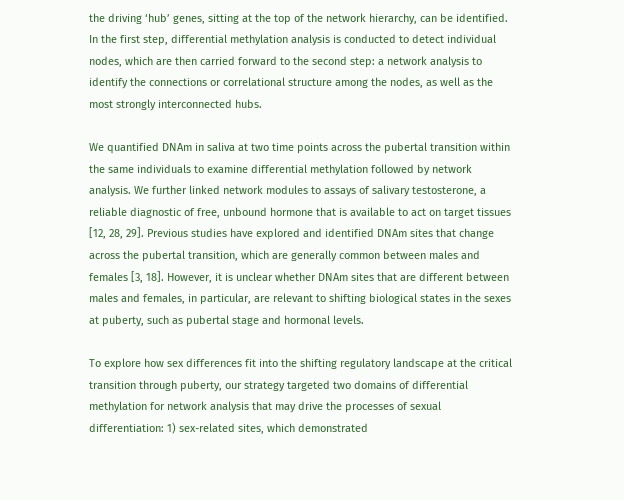the driving ‘hub’ genes, sitting at the top of the network hierarchy, can be identified. In the first step, differential methylation analysis is conducted to detect individual nodes, which are then carried forward to the second step: a network analysis to identify the connections or correlational structure among the nodes, as well as the most strongly interconnected hubs.

We quantified DNAm in saliva at two time points across the pubertal transition within the same individuals to examine differential methylation followed by network analysis. We further linked network modules to assays of salivary testosterone, a reliable diagnostic of free, unbound hormone that is available to act on target tissues [12, 28, 29]. Previous studies have explored and identified DNAm sites that change across the pubertal transition, which are generally common between males and females [3, 18]. However, it is unclear whether DNAm sites that are different between males and females, in particular, are relevant to shifting biological states in the sexes at puberty, such as pubertal stage and hormonal levels.

To explore how sex differences fit into the shifting regulatory landscape at the critical transition through puberty, our strategy targeted two domains of differential methylation for network analysis that may drive the processes of sexual differentiation: 1) sex-related sites, which demonstrated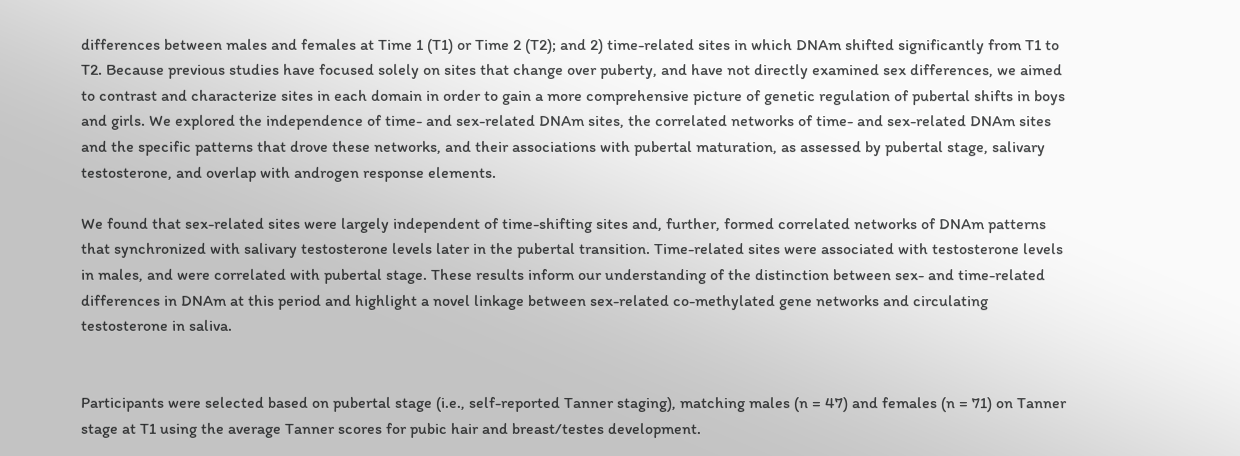differences between males and females at Time 1 (T1) or Time 2 (T2); and 2) time-related sites in which DNAm shifted significantly from T1 to T2. Because previous studies have focused solely on sites that change over puberty, and have not directly examined sex differences, we aimed to contrast and characterize sites in each domain in order to gain a more comprehensive picture of genetic regulation of pubertal shifts in boys and girls. We explored the independence of time- and sex-related DNAm sites, the correlated networks of time- and sex-related DNAm sites and the specific patterns that drove these networks, and their associations with pubertal maturation, as assessed by pubertal stage, salivary testosterone, and overlap with androgen response elements.

We found that sex-related sites were largely independent of time-shifting sites and, further, formed correlated networks of DNAm patterns that synchronized with salivary testosterone levels later in the pubertal transition. Time-related sites were associated with testosterone levels in males, and were correlated with pubertal stage. These results inform our understanding of the distinction between sex- and time-related differences in DNAm at this period and highlight a novel linkage between sex-related co-methylated gene networks and circulating testosterone in saliva.


Participants were selected based on pubertal stage (i.e., self-reported Tanner staging), matching males (n = 47) and females (n = 71) on Tanner stage at T1 using the average Tanner scores for pubic hair and breast/testes development.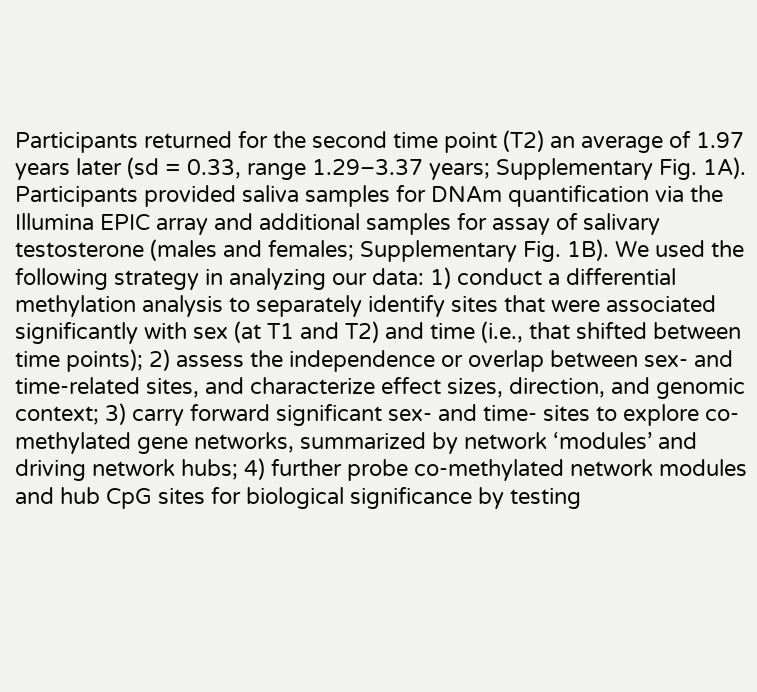Participants returned for the second time point (T2) an average of 1.97 years later (sd = 0.33, range 1.29–3.37 years; Supplementary Fig. 1A). Participants provided saliva samples for DNAm quantification via the Illumina EPIC array and additional samples for assay of salivary testosterone (males and females; Supplementary Fig. 1B). We used the following strategy in analyzing our data: 1) conduct a differential methylation analysis to separately identify sites that were associated significantly with sex (at T1 and T2) and time (i.e., that shifted between time points); 2) assess the independence or overlap between sex- and time-related sites, and characterize effect sizes, direction, and genomic context; 3) carry forward significant sex- and time- sites to explore co-methylated gene networks, summarized by network ‘modules’ and driving network hubs; 4) further probe co-methylated network modules and hub CpG sites for biological significance by testing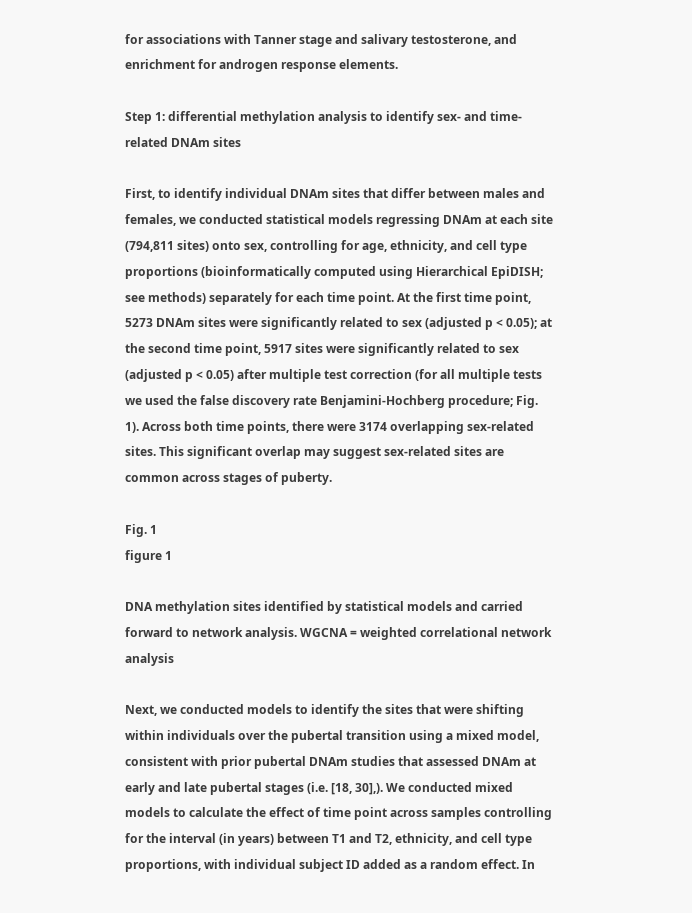for associations with Tanner stage and salivary testosterone, and enrichment for androgen response elements.

Step 1: differential methylation analysis to identify sex- and time-related DNAm sites

First, to identify individual DNAm sites that differ between males and females, we conducted statistical models regressing DNAm at each site (794,811 sites) onto sex, controlling for age, ethnicity, and cell type proportions (bioinformatically computed using Hierarchical EpiDISH; see methods) separately for each time point. At the first time point, 5273 DNAm sites were significantly related to sex (adjusted p < 0.05); at the second time point, 5917 sites were significantly related to sex (adjusted p < 0.05) after multiple test correction (for all multiple tests we used the false discovery rate Benjamini-Hochberg procedure; Fig. 1). Across both time points, there were 3174 overlapping sex-related sites. This significant overlap may suggest sex-related sites are common across stages of puberty.

Fig. 1
figure 1

DNA methylation sites identified by statistical models and carried forward to network analysis. WGCNA = weighted correlational network analysis

Next, we conducted models to identify the sites that were shifting within individuals over the pubertal transition using a mixed model, consistent with prior pubertal DNAm studies that assessed DNAm at early and late pubertal stages (i.e. [18, 30],). We conducted mixed models to calculate the effect of time point across samples controlling for the interval (in years) between T1 and T2, ethnicity, and cell type proportions, with individual subject ID added as a random effect. In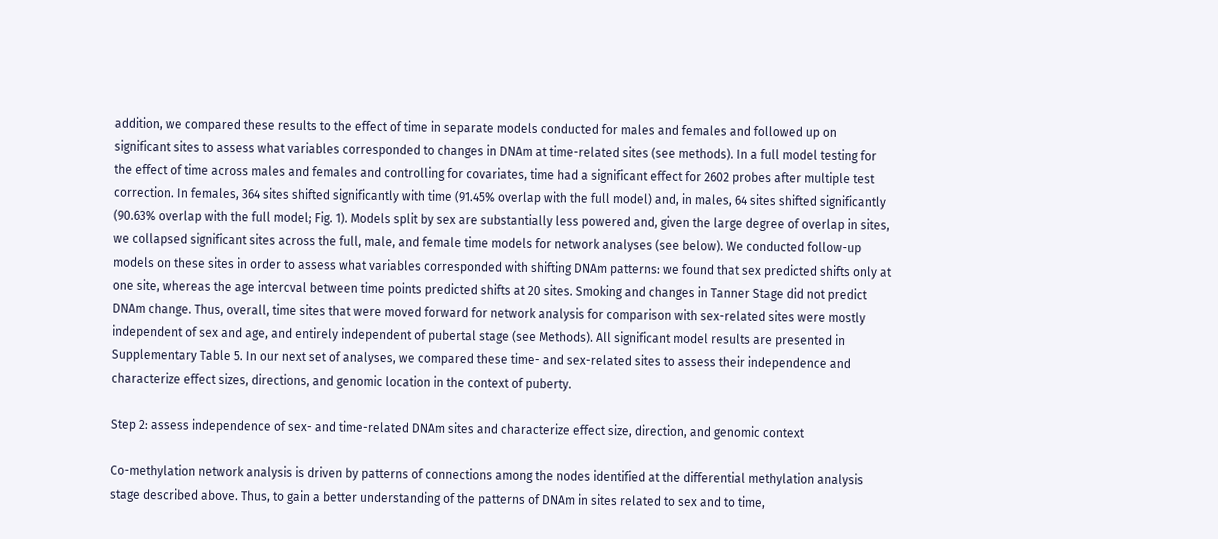addition, we compared these results to the effect of time in separate models conducted for males and females and followed up on significant sites to assess what variables corresponded to changes in DNAm at time-related sites (see methods). In a full model testing for the effect of time across males and females and controlling for covariates, time had a significant effect for 2602 probes after multiple test correction. In females, 364 sites shifted significantly with time (91.45% overlap with the full model) and, in males, 64 sites shifted significantly (90.63% overlap with the full model; Fig. 1). Models split by sex are substantially less powered and, given the large degree of overlap in sites, we collapsed significant sites across the full, male, and female time models for network analyses (see below). We conducted follow-up models on these sites in order to assess what variables corresponded with shifting DNAm patterns: we found that sex predicted shifts only at one site, whereas the age intercval between time points predicted shifts at 20 sites. Smoking and changes in Tanner Stage did not predict DNAm change. Thus, overall, time sites that were moved forward for network analysis for comparison with sex-related sites were mostly independent of sex and age, and entirely independent of pubertal stage (see Methods). All significant model results are presented in Supplementary Table 5. In our next set of analyses, we compared these time- and sex-related sites to assess their independence and characterize effect sizes, directions, and genomic location in the context of puberty.

Step 2: assess independence of sex- and time-related DNAm sites and characterize effect size, direction, and genomic context

Co-methylation network analysis is driven by patterns of connections among the nodes identified at the differential methylation analysis stage described above. Thus, to gain a better understanding of the patterns of DNAm in sites related to sex and to time,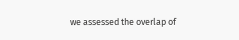we assessed the overlap of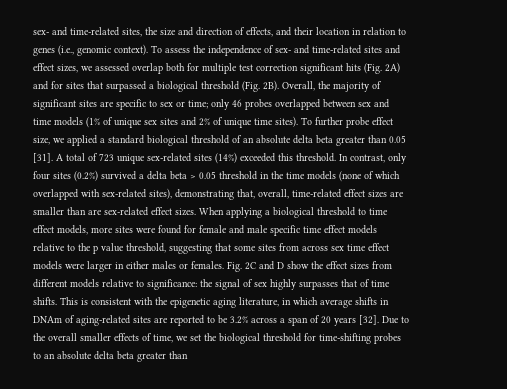sex- and time-related sites, the size and direction of effects, and their location in relation to genes (i.e., genomic context). To assess the independence of sex- and time-related sites and effect sizes, we assessed overlap both for multiple test correction significant hits (Fig. 2A) and for sites that surpassed a biological threshold (Fig. 2B). Overall, the majority of significant sites are specific to sex or time; only 46 probes overlapped between sex and time models (1% of unique sex sites and 2% of unique time sites). To further probe effect size, we applied a standard biological threshold of an absolute delta beta greater than 0.05 [31]. A total of 723 unique sex-related sites (14%) exceeded this threshold. In contrast, only four sites (0.2%) survived a delta beta > 0.05 threshold in the time models (none of which overlapped with sex-related sites), demonstrating that, overall, time-related effect sizes are smaller than are sex-related effect sizes. When applying a biological threshold to time effect models, more sites were found for female and male specific time effect models relative to the p value threshold, suggesting that some sites from across sex time effect models were larger in either males or females. Fig. 2C and D show the effect sizes from different models relative to significance: the signal of sex highly surpasses that of time shifts. This is consistent with the epigenetic aging literature, in which average shifts in DNAm of aging-related sites are reported to be 3.2% across a span of 20 years [32]. Due to the overall smaller effects of time, we set the biological threshold for time-shifting probes to an absolute delta beta greater than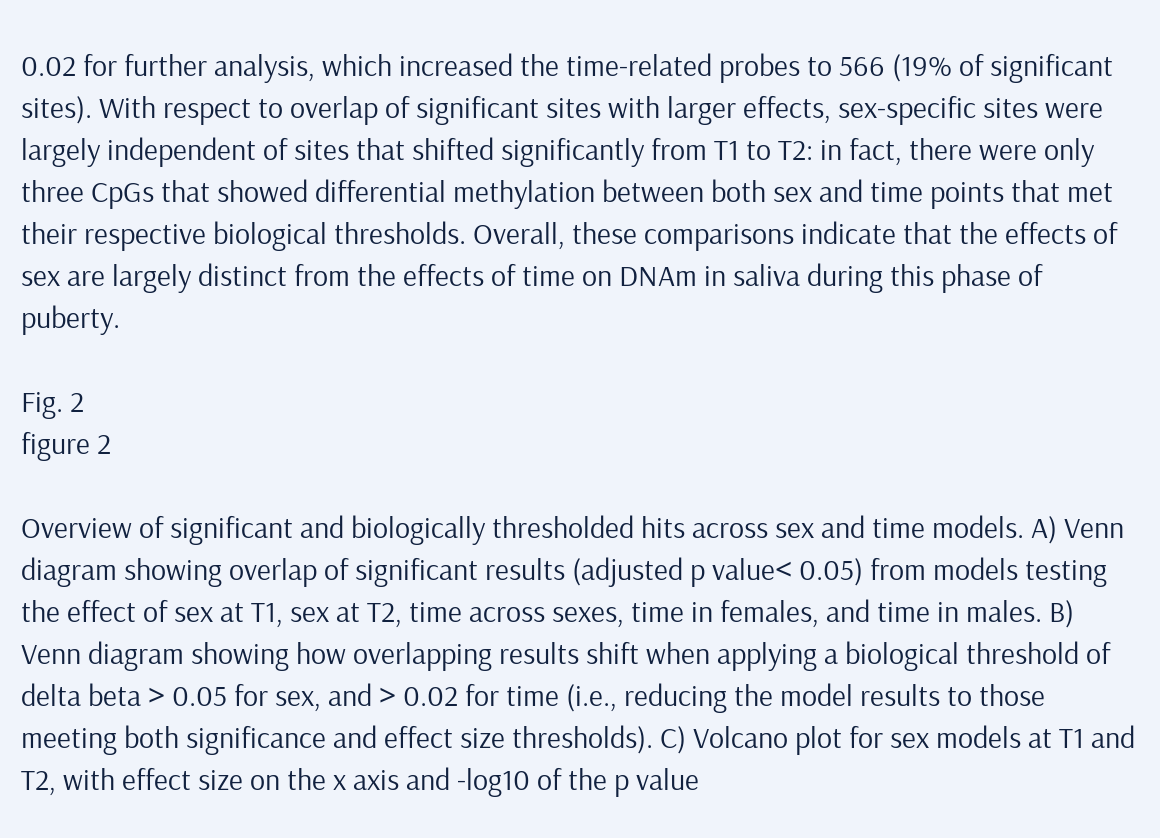0.02 for further analysis, which increased the time-related probes to 566 (19% of significant sites). With respect to overlap of significant sites with larger effects, sex-specific sites were largely independent of sites that shifted significantly from T1 to T2: in fact, there were only three CpGs that showed differential methylation between both sex and time points that met their respective biological thresholds. Overall, these comparisons indicate that the effects of sex are largely distinct from the effects of time on DNAm in saliva during this phase of puberty.

Fig. 2
figure 2

Overview of significant and biologically thresholded hits across sex and time models. A) Venn diagram showing overlap of significant results (adjusted p value< 0.05) from models testing the effect of sex at T1, sex at T2, time across sexes, time in females, and time in males. B) Venn diagram showing how overlapping results shift when applying a biological threshold of delta beta > 0.05 for sex, and > 0.02 for time (i.e., reducing the model results to those meeting both significance and effect size thresholds). C) Volcano plot for sex models at T1 and T2, with effect size on the x axis and -log10 of the p value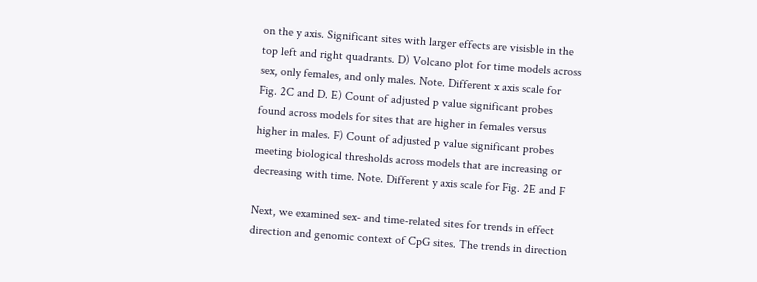on the y axis. Significant sites with larger effects are visisble in the top left and right quadrants. D) Volcano plot for time models across sex, only females, and only males. Note. Different x axis scale for Fig. 2C and D. E) Count of adjusted p value significant probes found across models for sites that are higher in females versus higher in males. F) Count of adjusted p value significant probes meeting biological thresholds across models that are increasing or decreasing with time. Note. Different y axis scale for Fig. 2E and F

Next, we examined sex- and time-related sites for trends in effect direction and genomic context of CpG sites. The trends in direction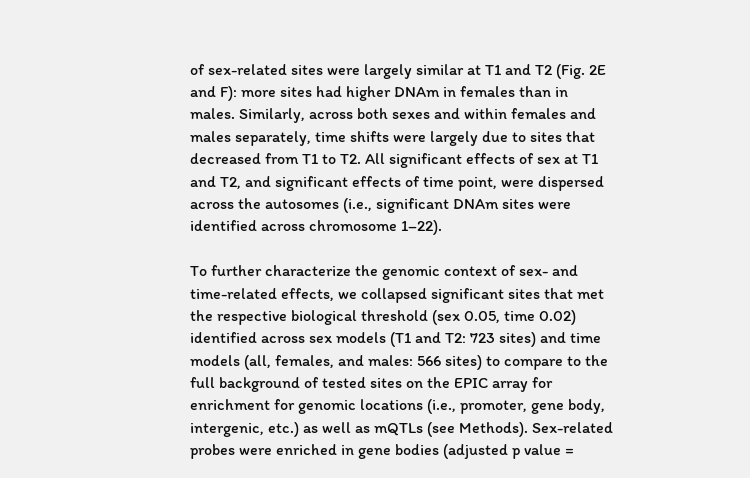of sex-related sites were largely similar at T1 and T2 (Fig. 2E and F): more sites had higher DNAm in females than in males. Similarly, across both sexes and within females and males separately, time shifts were largely due to sites that decreased from T1 to T2. All significant effects of sex at T1 and T2, and significant effects of time point, were dispersed across the autosomes (i.e., significant DNAm sites were identified across chromosome 1–22).

To further characterize the genomic context of sex- and time-related effects, we collapsed significant sites that met the respective biological threshold (sex 0.05, time 0.02) identified across sex models (T1 and T2: 723 sites) and time models (all, females, and males: 566 sites) to compare to the full background of tested sites on the EPIC array for enrichment for genomic locations (i.e., promoter, gene body, intergenic, etc.) as well as mQTLs (see Methods). Sex-related probes were enriched in gene bodies (adjusted p value =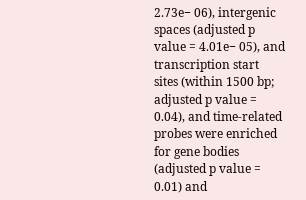2.73e− 06), intergenic spaces (adjusted p value = 4.01e− 05), and transcription start sites (within 1500 bp; adjusted p value = 0.04), and time-related probes were enriched for gene bodies (adjusted p value = 0.01) and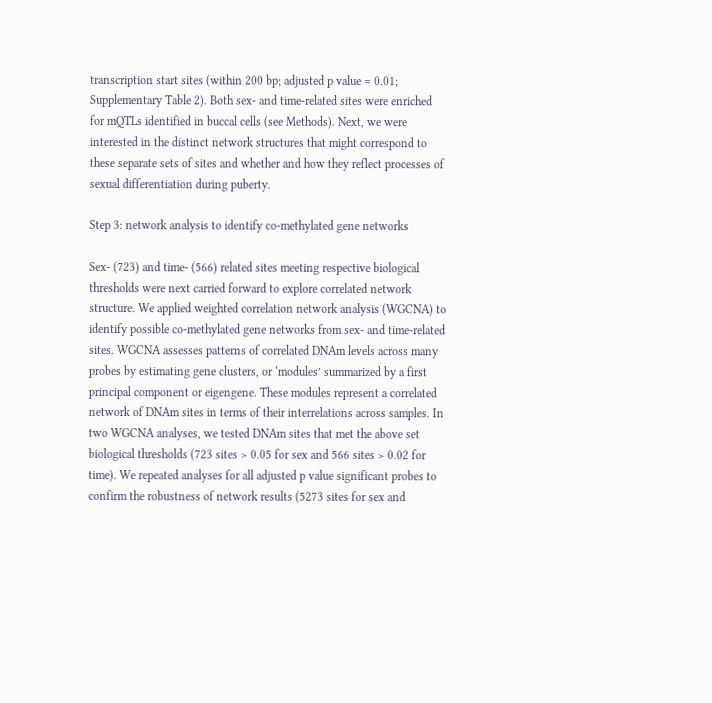transcription start sites (within 200 bp; adjusted p value = 0.01; Supplementary Table 2). Both sex- and time-related sites were enriched for mQTLs identified in buccal cells (see Methods). Next, we were interested in the distinct network structures that might correspond to these separate sets of sites and whether and how they reflect processes of sexual differentiation during puberty.

Step 3: network analysis to identify co-methylated gene networks

Sex- (723) and time- (566) related sites meeting respective biological thresholds were next carried forward to explore correlated network structure. We applied weighted correlation network analysis (WGCNA) to identify possible co-methylated gene networks from sex- and time-related sites. WGCNA assesses patterns of correlated DNAm levels across many probes by estimating gene clusters, or ‘modules’ summarized by a first principal component or eigengene. These modules represent a correlated network of DNAm sites in terms of their interrelations across samples. In two WGCNA analyses, we tested DNAm sites that met the above set biological thresholds (723 sites > 0.05 for sex and 566 sites > 0.02 for time). We repeated analyses for all adjusted p value significant probes to confirm the robustness of network results (5273 sites for sex and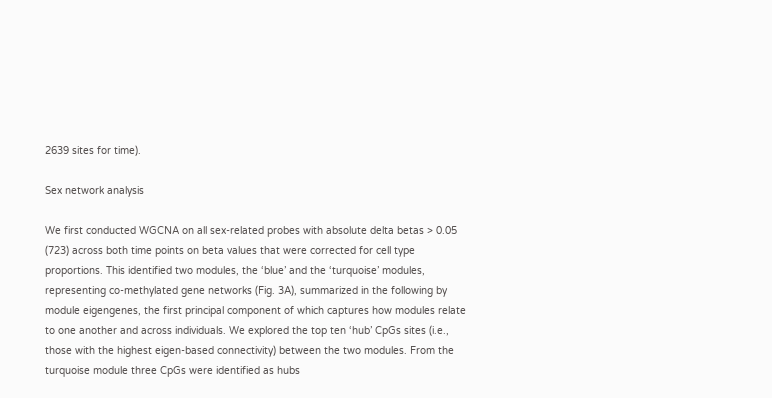2639 sites for time).

Sex network analysis

We first conducted WGCNA on all sex-related probes with absolute delta betas > 0.05 (723) across both time points on beta values that were corrected for cell type proportions. This identified two modules, the ‘blue’ and the ‘turquoise’ modules, representing co-methylated gene networks (Fig. 3A), summarized in the following by module eigengenes, the first principal component of which captures how modules relate to one another and across individuals. We explored the top ten ‘hub’ CpGs sites (i.e., those with the highest eigen-based connectivity) between the two modules. From the turquoise module three CpGs were identified as hubs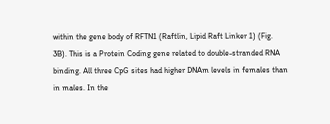within the gene body of RFTN1 (Raftlin, Lipid Raft Linker 1) (Fig. 3B). This is a Protein Coding gene related to double-stranded RNA binding. All three CpG sites had higher DNAm levels in females than in males. In the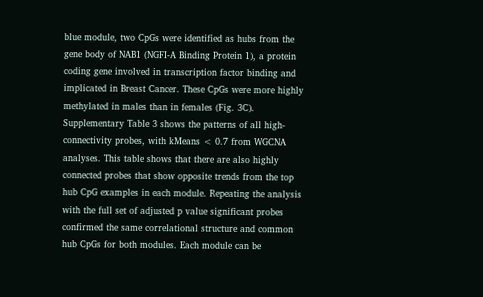blue module, two CpGs were identified as hubs from the gene body of NAB1 (NGFI-A Binding Protein 1), a protein coding gene involved in transcription factor binding and implicated in Breast Cancer. These CpGs were more highly methylated in males than in females (Fig. 3C). Supplementary Table 3 shows the patterns of all high-connectivity probes, with kMeans < 0.7 from WGCNA analyses. This table shows that there are also highly connected probes that show opposite trends from the top hub CpG examples in each module. Repeating the analysis with the full set of adjusted p value significant probes confirmed the same correlational structure and common hub CpGs for both modules. Each module can be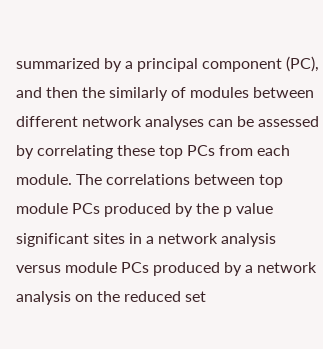summarized by a principal component (PC), and then the similarly of modules between different network analyses can be assessed by correlating these top PCs from each module. The correlations between top module PCs produced by the p value significant sites in a network analysis versus module PCs produced by a network analysis on the reduced set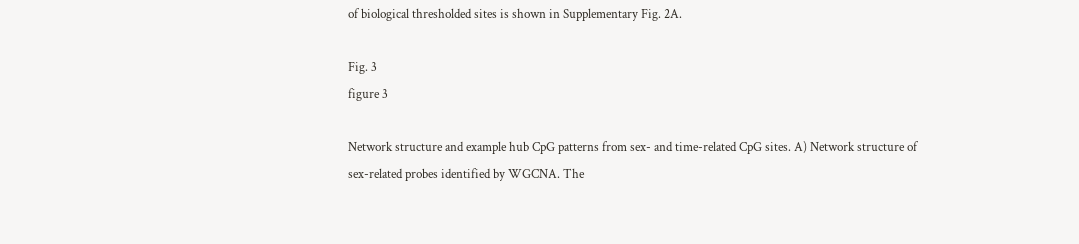of biological thresholded sites is shown in Supplementary Fig. 2A.

Fig. 3
figure 3

Network structure and example hub CpG patterns from sex- and time-related CpG sites. A) Network structure of sex-related probes identified by WGCNA. The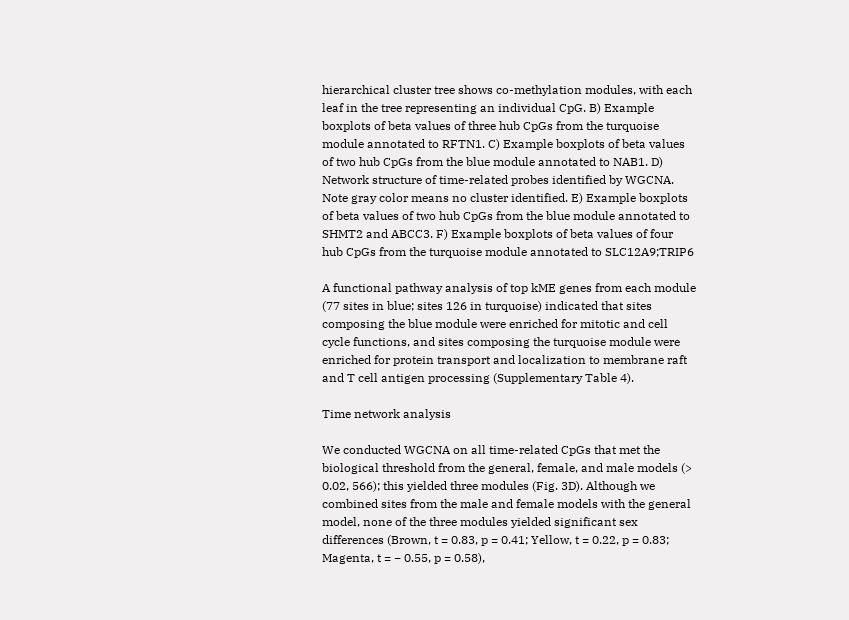hierarchical cluster tree shows co-methylation modules, with each leaf in the tree representing an individual CpG. B) Example boxplots of beta values of three hub CpGs from the turquoise module annotated to RFTN1. C) Example boxplots of beta values of two hub CpGs from the blue module annotated to NAB1. D) Network structure of time-related probes identified by WGCNA. Note gray color means no cluster identified. E) Example boxplots of beta values of two hub CpGs from the blue module annotated to SHMT2 and ABCC3. F) Example boxplots of beta values of four hub CpGs from the turquoise module annotated to SLC12A9;TRIP6

A functional pathway analysis of top kME genes from each module (77 sites in blue; sites 126 in turquoise) indicated that sites composing the blue module were enriched for mitotic and cell cycle functions, and sites composing the turquoise module were enriched for protein transport and localization to membrane raft and T cell antigen processing (Supplementary Table 4).

Time network analysis

We conducted WGCNA on all time-related CpGs that met the biological threshold from the general, female, and male models (> 0.02, 566); this yielded three modules (Fig. 3D). Although we combined sites from the male and female models with the general model, none of the three modules yielded significant sex differences (Brown, t = 0.83, p = 0.41; Yellow, t = 0.22, p = 0.83; Magenta, t = − 0.55, p = 0.58),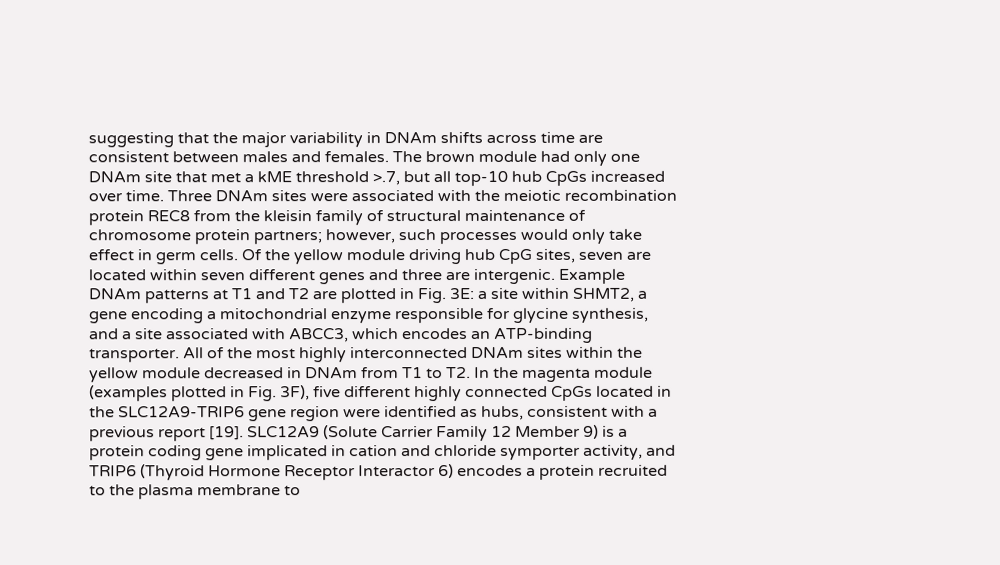suggesting that the major variability in DNAm shifts across time are consistent between males and females. The brown module had only one DNAm site that met a kME threshold >.7, but all top-10 hub CpGs increased over time. Three DNAm sites were associated with the meiotic recombination protein REC8 from the kleisin family of structural maintenance of chromosome protein partners; however, such processes would only take effect in germ cells. Of the yellow module driving hub CpG sites, seven are located within seven different genes and three are intergenic. Example DNAm patterns at T1 and T2 are plotted in Fig. 3E: a site within SHMT2, a gene encoding a mitochondrial enzyme responsible for glycine synthesis, and a site associated with ABCC3, which encodes an ATP-binding transporter. All of the most highly interconnected DNAm sites within the yellow module decreased in DNAm from T1 to T2. In the magenta module (examples plotted in Fig. 3F), five different highly connected CpGs located in the SLC12A9-TRIP6 gene region were identified as hubs, consistent with a previous report [19]. SLC12A9 (Solute Carrier Family 12 Member 9) is a protein coding gene implicated in cation and chloride symporter activity, and TRIP6 (Thyroid Hormone Receptor Interactor 6) encodes a protein recruited to the plasma membrane to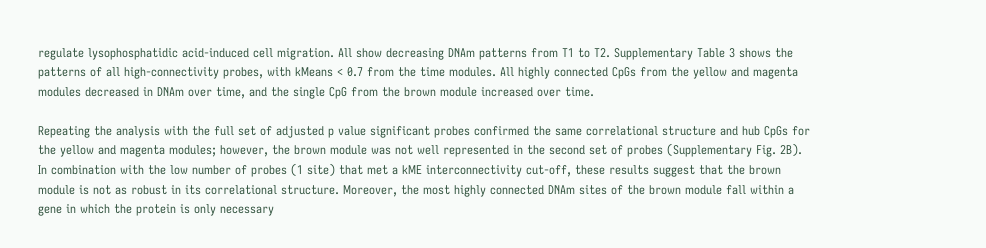regulate lysophosphatidic acid-induced cell migration. All show decreasing DNAm patterns from T1 to T2. Supplementary Table 3 shows the patterns of all high-connectivity probes, with kMeans < 0.7 from the time modules. All highly connected CpGs from the yellow and magenta modules decreased in DNAm over time, and the single CpG from the brown module increased over time.

Repeating the analysis with the full set of adjusted p value significant probes confirmed the same correlational structure and hub CpGs for the yellow and magenta modules; however, the brown module was not well represented in the second set of probes (Supplementary Fig. 2B). In combination with the low number of probes (1 site) that met a kME interconnectivity cut-off, these results suggest that the brown module is not as robust in its correlational structure. Moreover, the most highly connected DNAm sites of the brown module fall within a gene in which the protein is only necessary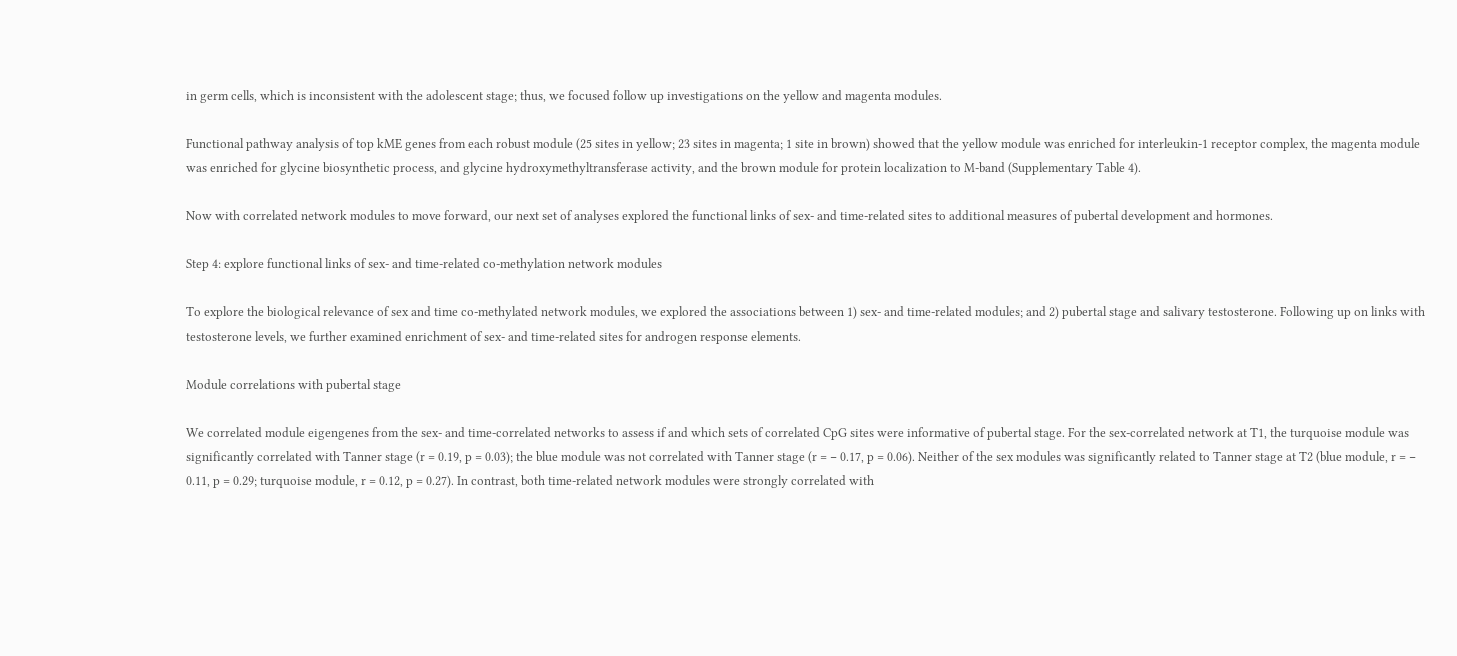in germ cells, which is inconsistent with the adolescent stage; thus, we focused follow up investigations on the yellow and magenta modules.

Functional pathway analysis of top kME genes from each robust module (25 sites in yellow; 23 sites in magenta; 1 site in brown) showed that the yellow module was enriched for interleukin-1 receptor complex, the magenta module was enriched for glycine biosynthetic process, and glycine hydroxymethyltransferase activity, and the brown module for protein localization to M-band (Supplementary Table 4).

Now with correlated network modules to move forward, our next set of analyses explored the functional links of sex- and time-related sites to additional measures of pubertal development and hormones.

Step 4: explore functional links of sex- and time-related co-methylation network modules

To explore the biological relevance of sex and time co-methylated network modules, we explored the associations between 1) sex- and time-related modules; and 2) pubertal stage and salivary testosterone. Following up on links with testosterone levels, we further examined enrichment of sex- and time-related sites for androgen response elements.

Module correlations with pubertal stage

We correlated module eigengenes from the sex- and time-correlated networks to assess if and which sets of correlated CpG sites were informative of pubertal stage. For the sex-correlated network at T1, the turquoise module was significantly correlated with Tanner stage (r = 0.19, p = 0.03); the blue module was not correlated with Tanner stage (r = − 0.17, p = 0.06). Neither of the sex modules was significantly related to Tanner stage at T2 (blue module, r = − 0.11, p = 0.29; turquoise module, r = 0.12, p = 0.27). In contrast, both time-related network modules were strongly correlated with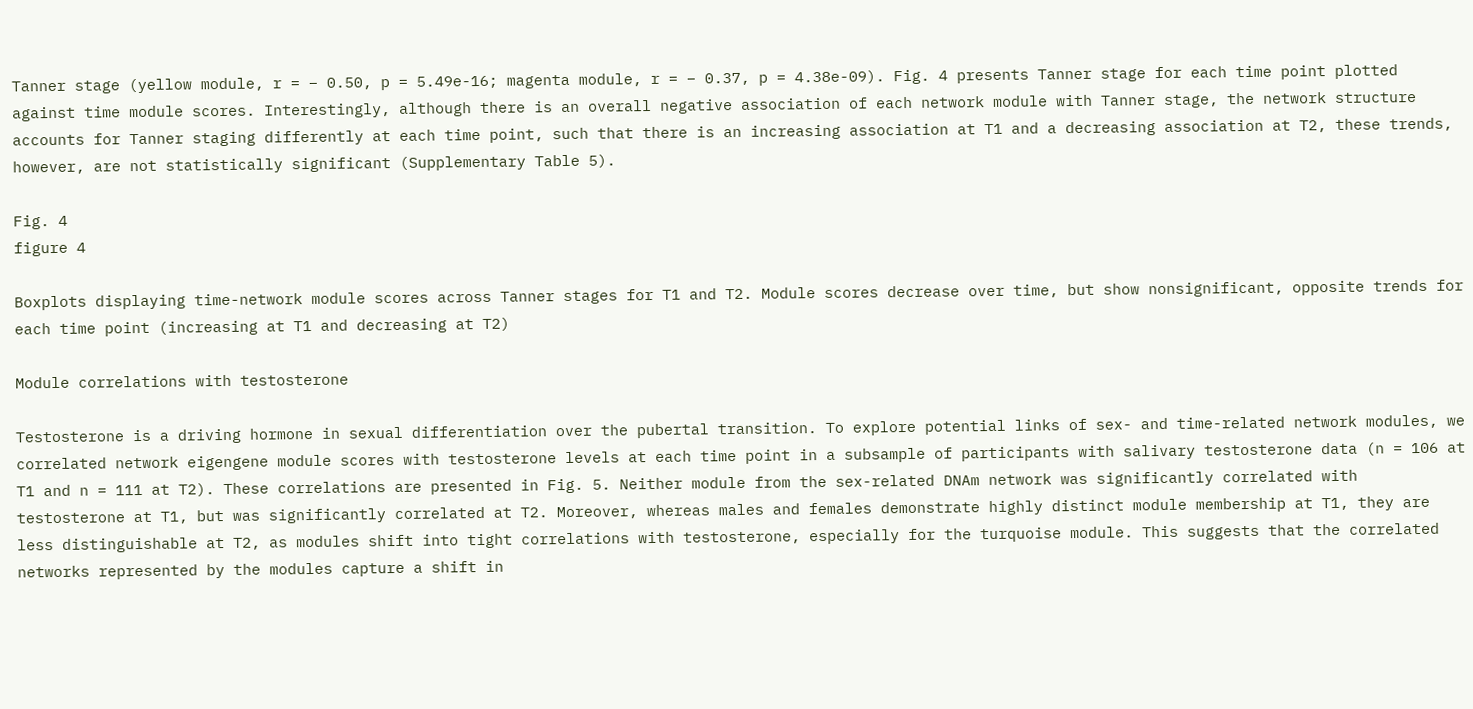Tanner stage (yellow module, r = − 0.50, p = 5.49e-16; magenta module, r = − 0.37, p = 4.38e-09). Fig. 4 presents Tanner stage for each time point plotted against time module scores. Interestingly, although there is an overall negative association of each network module with Tanner stage, the network structure accounts for Tanner staging differently at each time point, such that there is an increasing association at T1 and a decreasing association at T2, these trends, however, are not statistically significant (Supplementary Table 5).

Fig. 4
figure 4

Boxplots displaying time-network module scores across Tanner stages for T1 and T2. Module scores decrease over time, but show nonsignificant, opposite trends for each time point (increasing at T1 and decreasing at T2)

Module correlations with testosterone

Testosterone is a driving hormone in sexual differentiation over the pubertal transition. To explore potential links of sex- and time-related network modules, we correlated network eigengene module scores with testosterone levels at each time point in a subsample of participants with salivary testosterone data (n = 106 at T1 and n = 111 at T2). These correlations are presented in Fig. 5. Neither module from the sex-related DNAm network was significantly correlated with testosterone at T1, but was significantly correlated at T2. Moreover, whereas males and females demonstrate highly distinct module membership at T1, they are less distinguishable at T2, as modules shift into tight correlations with testosterone, especially for the turquoise module. This suggests that the correlated networks represented by the modules capture a shift in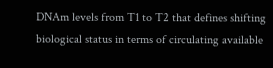DNAm levels from T1 to T2 that defines shifting biological status in terms of circulating available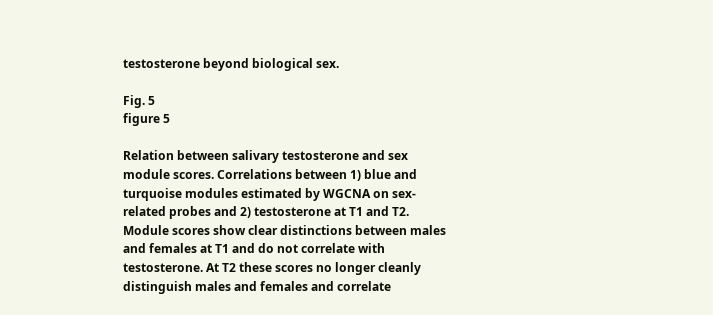testosterone beyond biological sex.

Fig. 5
figure 5

Relation between salivary testosterone and sex module scores. Correlations between 1) blue and turquoise modules estimated by WGCNA on sex-related probes and 2) testosterone at T1 and T2. Module scores show clear distinctions between males and females at T1 and do not correlate with testosterone. At T2 these scores no longer cleanly distinguish males and females and correlate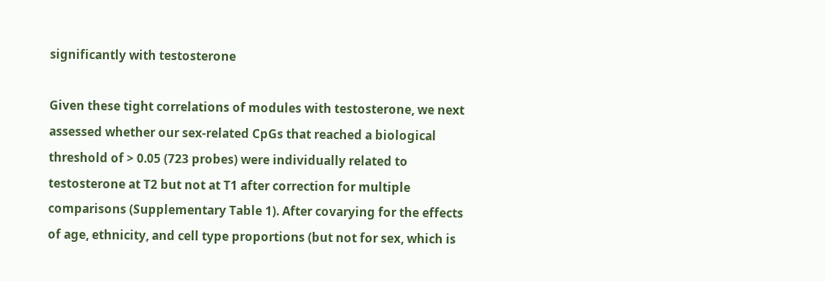significantly with testosterone

Given these tight correlations of modules with testosterone, we next assessed whether our sex-related CpGs that reached a biological threshold of > 0.05 (723 probes) were individually related to testosterone at T2 but not at T1 after correction for multiple comparisons (Supplementary Table 1). After covarying for the effects of age, ethnicity, and cell type proportions (but not for sex, which is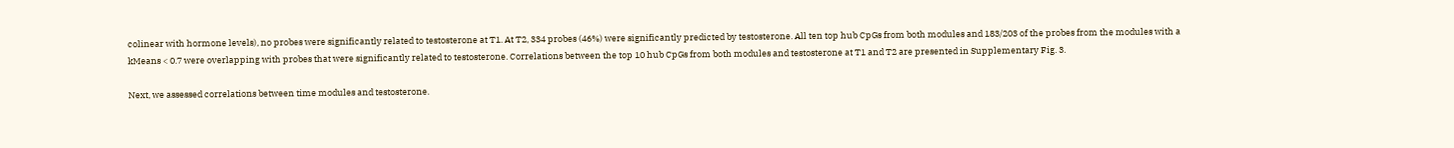colinear with hormone levels), no probes were significantly related to testosterone at T1. At T2, 334 probes (46%) were significantly predicted by testosterone. All ten top hub CpGs from both modules and 183/203 of the probes from the modules with a kMeans < 0.7 were overlapping with probes that were significantly related to testosterone. Correlations between the top 10 hub CpGs from both modules and testosterone at T1 and T2 are presented in Supplementary Fig. 3.

Next, we assessed correlations between time modules and testosterone.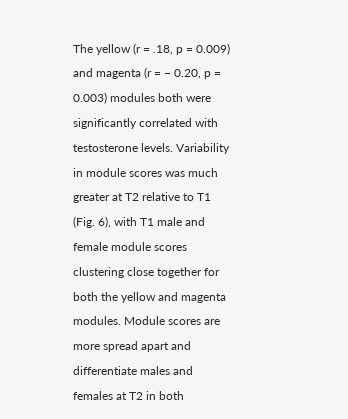The yellow (r = .18, p = 0.009) and magenta (r = − 0.20, p = 0.003) modules both were significantly correlated with testosterone levels. Variability in module scores was much greater at T2 relative to T1 (Fig. 6), with T1 male and female module scores clustering close together for both the yellow and magenta modules. Module scores are more spread apart and differentiate males and females at T2 in both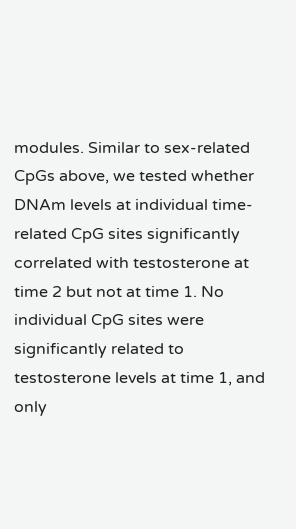modules. Similar to sex-related CpGs above, we tested whether DNAm levels at individual time-related CpG sites significantly correlated with testosterone at time 2 but not at time 1. No individual CpG sites were significantly related to testosterone levels at time 1, and only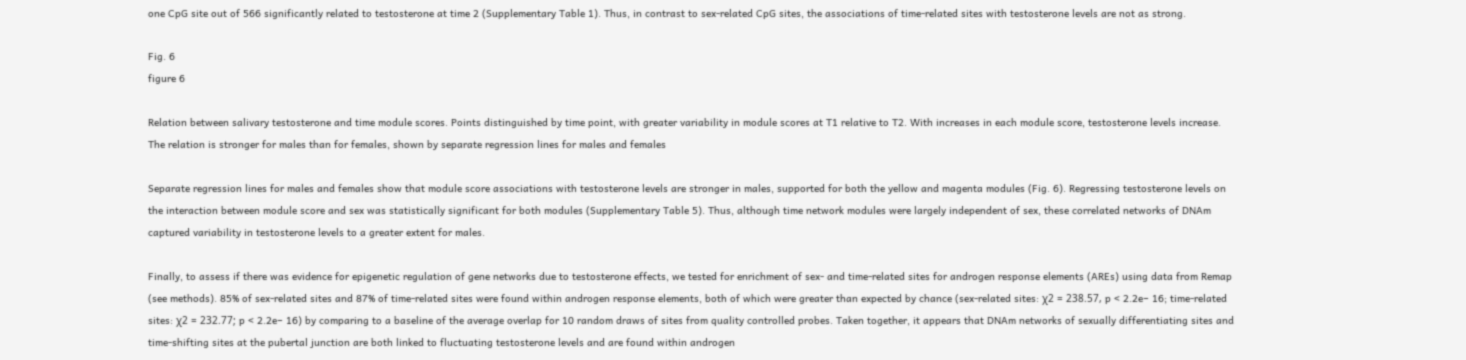one CpG site out of 566 significantly related to testosterone at time 2 (Supplementary Table 1). Thus, in contrast to sex-related CpG sites, the associations of time-related sites with testosterone levels are not as strong.

Fig. 6
figure 6

Relation between salivary testosterone and time module scores. Points distinguished by time point, with greater variability in module scores at T1 relative to T2. With increases in each module score, testosterone levels increase. The relation is stronger for males than for females, shown by separate regression lines for males and females

Separate regression lines for males and females show that module score associations with testosterone levels are stronger in males, supported for both the yellow and magenta modules (Fig. 6). Regressing testosterone levels on the interaction between module score and sex was statistically significant for both modules (Supplementary Table 5). Thus, although time network modules were largely independent of sex, these correlated networks of DNAm captured variability in testosterone levels to a greater extent for males.

Finally, to assess if there was evidence for epigenetic regulation of gene networks due to testosterone effects, we tested for enrichment of sex- and time-related sites for androgen response elements (AREs) using data from Remap (see methods). 85% of sex-related sites and 87% of time-related sites were found within androgen response elements, both of which were greater than expected by chance (sex-related sites: χ2 = 238.57, p < 2.2e− 16; time-related sites: χ2 = 232.77; p < 2.2e− 16) by comparing to a baseline of the average overlap for 10 random draws of sites from quality controlled probes. Taken together, it appears that DNAm networks of sexually differentiating sites and time-shifting sites at the pubertal junction are both linked to fluctuating testosterone levels and are found within androgen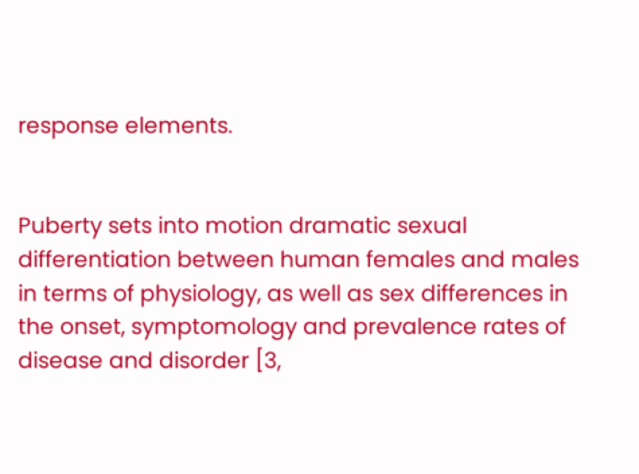response elements.


Puberty sets into motion dramatic sexual differentiation between human females and males in terms of physiology, as well as sex differences in the onset, symptomology and prevalence rates of disease and disorder [3,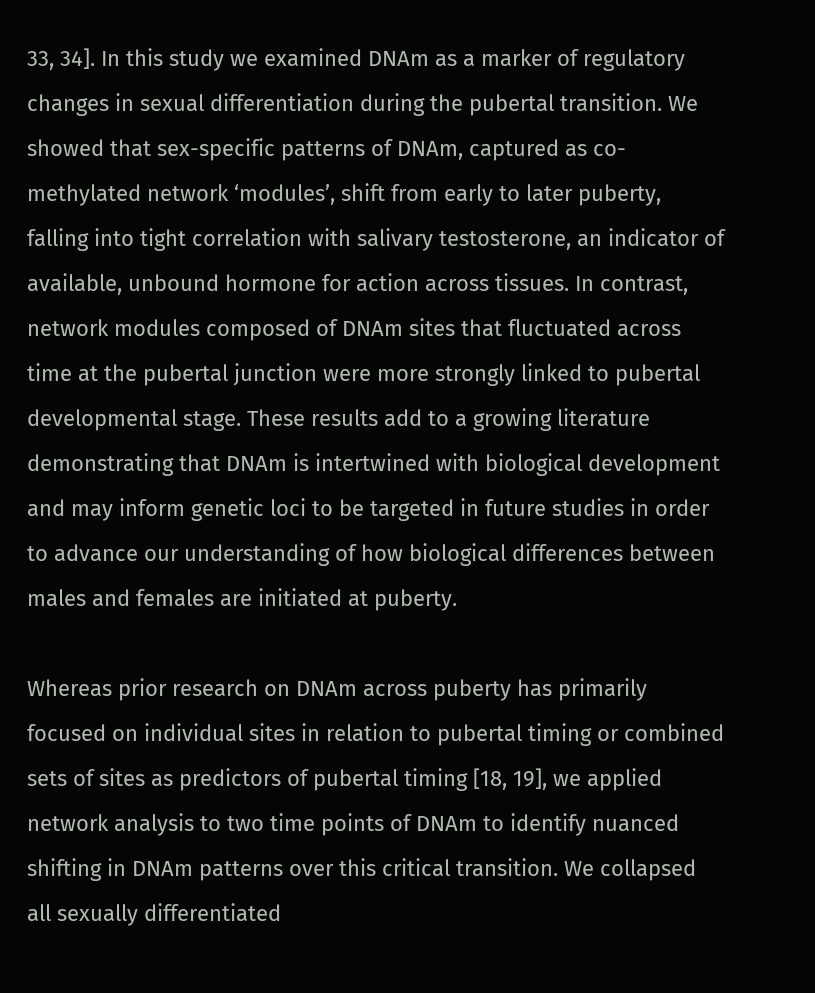33, 34]. In this study we examined DNAm as a marker of regulatory changes in sexual differentiation during the pubertal transition. We showed that sex-specific patterns of DNAm, captured as co-methylated network ‘modules’, shift from early to later puberty, falling into tight correlation with salivary testosterone, an indicator of available, unbound hormone for action across tissues. In contrast, network modules composed of DNAm sites that fluctuated across time at the pubertal junction were more strongly linked to pubertal developmental stage. These results add to a growing literature demonstrating that DNAm is intertwined with biological development and may inform genetic loci to be targeted in future studies in order to advance our understanding of how biological differences between males and females are initiated at puberty.

Whereas prior research on DNAm across puberty has primarily focused on individual sites in relation to pubertal timing or combined sets of sites as predictors of pubertal timing [18, 19], we applied network analysis to two time points of DNAm to identify nuanced shifting in DNAm patterns over this critical transition. We collapsed all sexually differentiated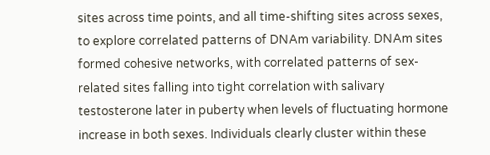sites across time points, and all time-shifting sites across sexes, to explore correlated patterns of DNAm variability. DNAm sites formed cohesive networks, with correlated patterns of sex-related sites falling into tight correlation with salivary testosterone later in puberty when levels of fluctuating hormone increase in both sexes. Individuals clearly cluster within these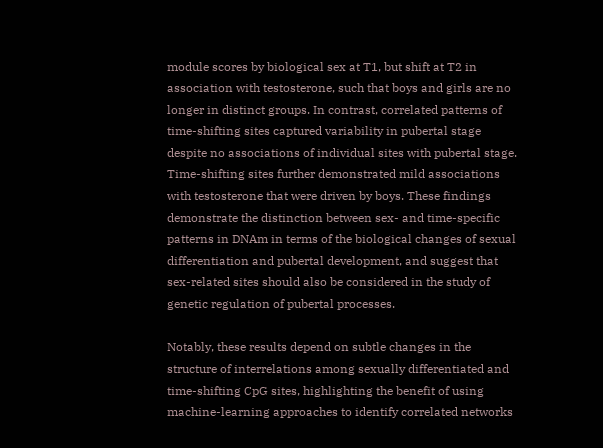module scores by biological sex at T1, but shift at T2 in association with testosterone, such that boys and girls are no longer in distinct groups. In contrast, correlated patterns of time-shifting sites captured variability in pubertal stage despite no associations of individual sites with pubertal stage. Time-shifting sites further demonstrated mild associations with testosterone that were driven by boys. These findings demonstrate the distinction between sex- and time-specific patterns in DNAm in terms of the biological changes of sexual differentiation and pubertal development, and suggest that sex-related sites should also be considered in the study of genetic regulation of pubertal processes.

Notably, these results depend on subtle changes in the structure of interrelations among sexually differentiated and time-shifting CpG sites, highlighting the benefit of using machine-learning approaches to identify correlated networks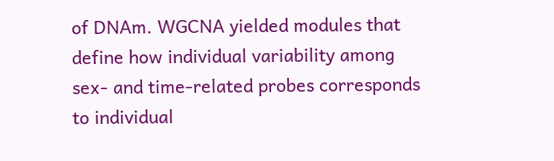of DNAm. WGCNA yielded modules that define how individual variability among sex- and time-related probes corresponds to individual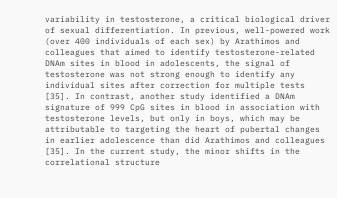variability in testosterone, a critical biological driver of sexual differentiation. In previous, well-powered work (over 400 individuals of each sex) by Arathimos and colleagues that aimed to identify testosterone-related DNAm sites in blood in adolescents, the signal of testosterone was not strong enough to identify any individual sites after correction for multiple tests [35]. In contrast, another study identified a DNAm signature of 999 CpG sites in blood in association with testosterone levels, but only in boys, which may be attributable to targeting the heart of pubertal changes in earlier adolescence than did Arathimos and colleagues [35]. In the current study, the minor shifts in the correlational structure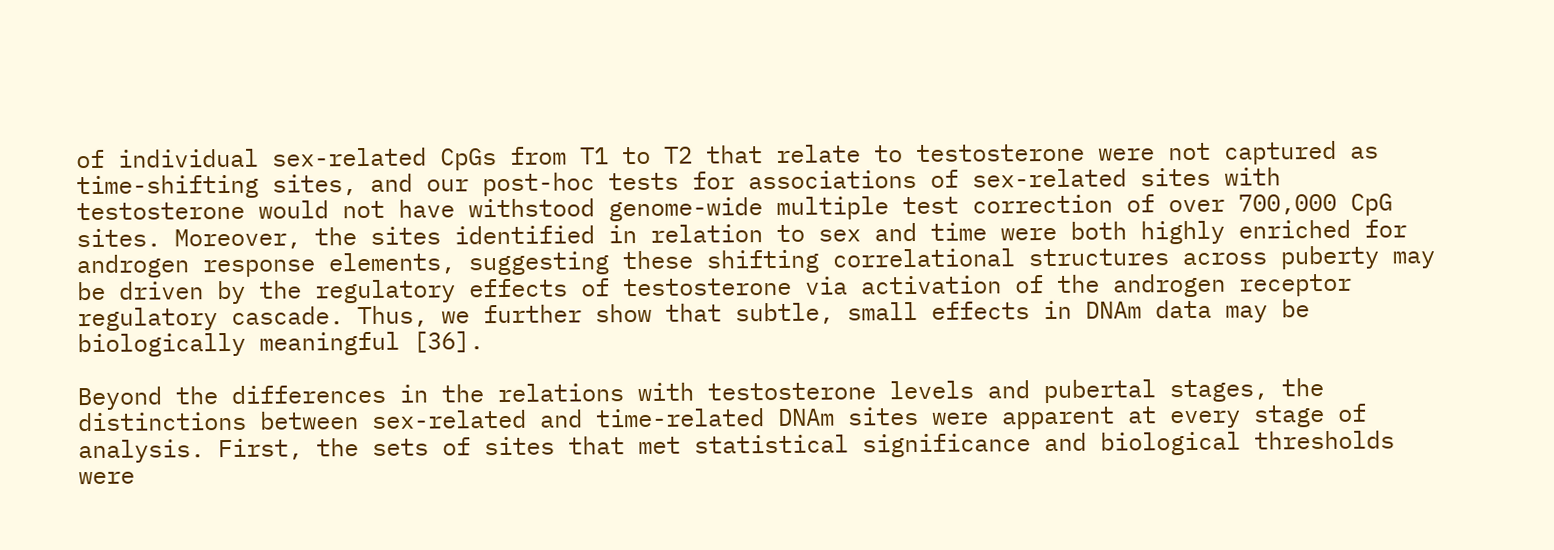of individual sex-related CpGs from T1 to T2 that relate to testosterone were not captured as time-shifting sites, and our post-hoc tests for associations of sex-related sites with testosterone would not have withstood genome-wide multiple test correction of over 700,000 CpG sites. Moreover, the sites identified in relation to sex and time were both highly enriched for androgen response elements, suggesting these shifting correlational structures across puberty may be driven by the regulatory effects of testosterone via activation of the androgen receptor regulatory cascade. Thus, we further show that subtle, small effects in DNAm data may be biologically meaningful [36].

Beyond the differences in the relations with testosterone levels and pubertal stages, the distinctions between sex-related and time-related DNAm sites were apparent at every stage of analysis. First, the sets of sites that met statistical significance and biological thresholds were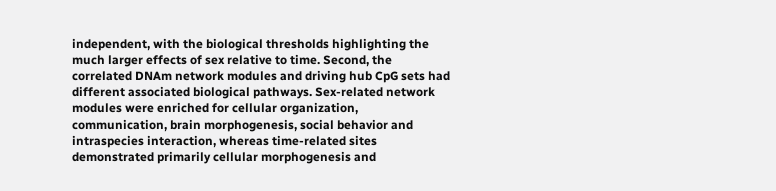independent, with the biological thresholds highlighting the much larger effects of sex relative to time. Second, the correlated DNAm network modules and driving hub CpG sets had different associated biological pathways. Sex-related network modules were enriched for cellular organization, communication, brain morphogenesis, social behavior and intraspecies interaction, whereas time-related sites demonstrated primarily cellular morphogenesis and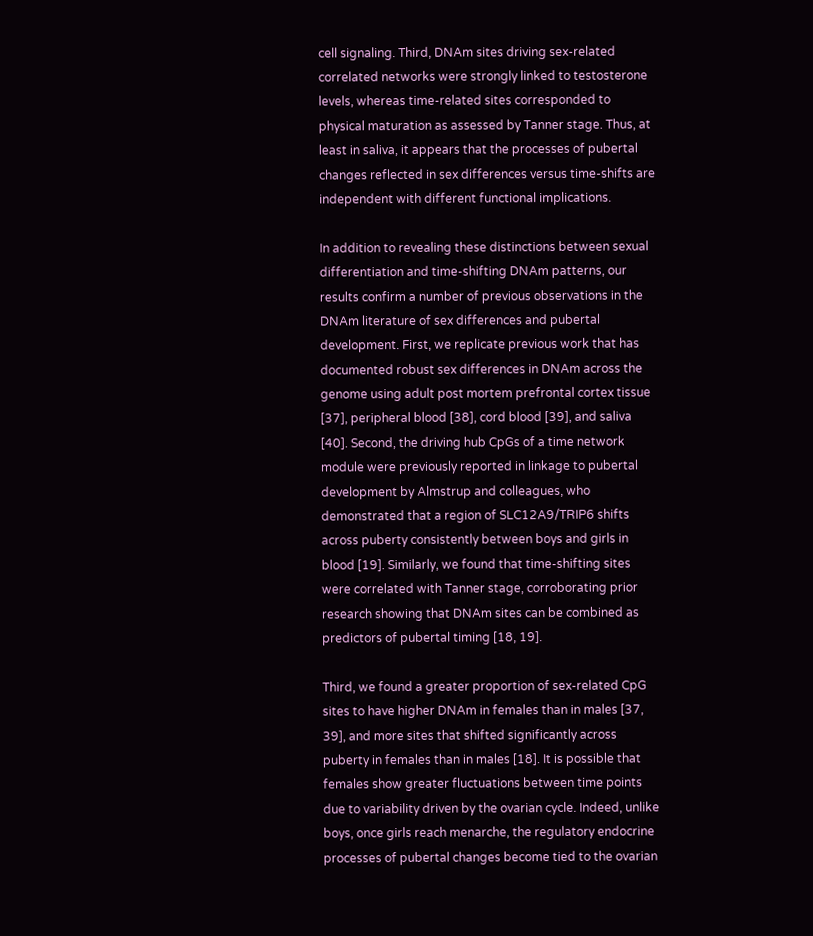cell signaling. Third, DNAm sites driving sex-related correlated networks were strongly linked to testosterone levels, whereas time-related sites corresponded to physical maturation as assessed by Tanner stage. Thus, at least in saliva, it appears that the processes of pubertal changes reflected in sex differences versus time-shifts are independent with different functional implications.

In addition to revealing these distinctions between sexual differentiation and time-shifting DNAm patterns, our results confirm a number of previous observations in the DNAm literature of sex differences and pubertal development. First, we replicate previous work that has documented robust sex differences in DNAm across the genome using adult post mortem prefrontal cortex tissue [37], peripheral blood [38], cord blood [39], and saliva [40]. Second, the driving hub CpGs of a time network module were previously reported in linkage to pubertal development by Almstrup and colleagues, who demonstrated that a region of SLC12A9/TRIP6 shifts across puberty consistently between boys and girls in blood [19]. Similarly, we found that time-shifting sites were correlated with Tanner stage, corroborating prior research showing that DNAm sites can be combined as predictors of pubertal timing [18, 19].

Third, we found a greater proportion of sex-related CpG sites to have higher DNAm in females than in males [37, 39], and more sites that shifted significantly across puberty in females than in males [18]. It is possible that females show greater fluctuations between time points due to variability driven by the ovarian cycle. Indeed, unlike boys, once girls reach menarche, the regulatory endocrine processes of pubertal changes become tied to the ovarian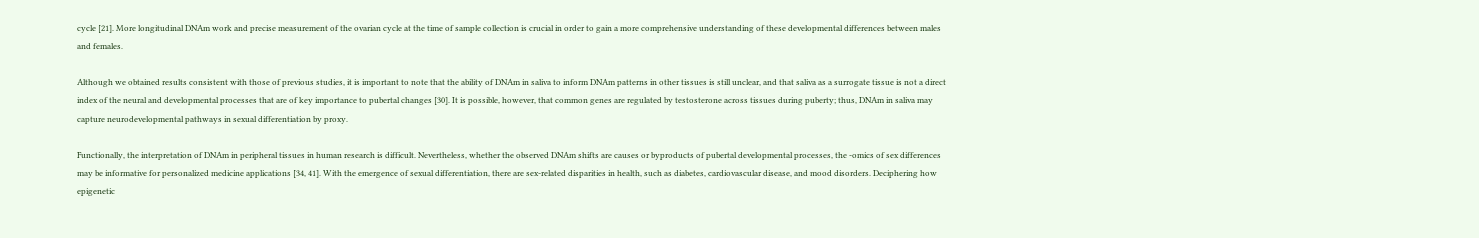cycle [21]. More longitudinal DNAm work and precise measurement of the ovarian cycle at the time of sample collection is crucial in order to gain a more comprehensive understanding of these developmental differences between males and females.

Although we obtained results consistent with those of previous studies, it is important to note that the ability of DNAm in saliva to inform DNAm patterns in other tissues is still unclear, and that saliva as a surrogate tissue is not a direct index of the neural and developmental processes that are of key importance to pubertal changes [30]. It is possible, however, that common genes are regulated by testosterone across tissues during puberty; thus, DNAm in saliva may capture neurodevelopmental pathways in sexual differentiation by proxy.

Functionally, the interpretation of DNAm in peripheral tissues in human research is difficult. Nevertheless, whether the observed DNAm shifts are causes or byproducts of pubertal developmental processes, the -omics of sex differences may be informative for personalized medicine applications [34, 41]. With the emergence of sexual differentiation, there are sex-related disparities in health, such as diabetes, cardiovascular disease, and mood disorders. Deciphering how epigenetic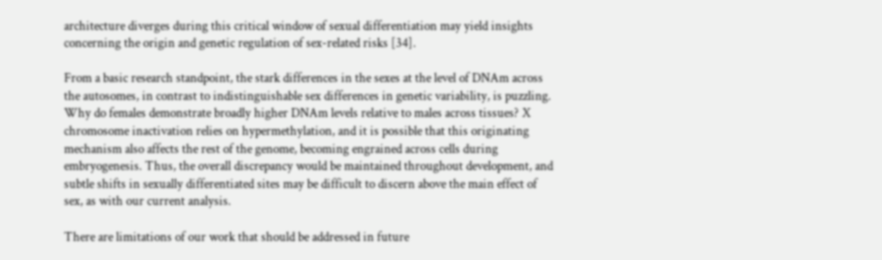architecture diverges during this critical window of sexual differentiation may yield insights concerning the origin and genetic regulation of sex-related risks [34].

From a basic research standpoint, the stark differences in the sexes at the level of DNAm across the autosomes, in contrast to indistinguishable sex differences in genetic variability, is puzzling. Why do females demonstrate broadly higher DNAm levels relative to males across tissues? X chromosome inactivation relies on hypermethylation, and it is possible that this originating mechanism also affects the rest of the genome, becoming engrained across cells during embryogenesis. Thus, the overall discrepancy would be maintained throughout development, and subtle shifts in sexually differentiated sites may be difficult to discern above the main effect of sex, as with our current analysis.

There are limitations of our work that should be addressed in future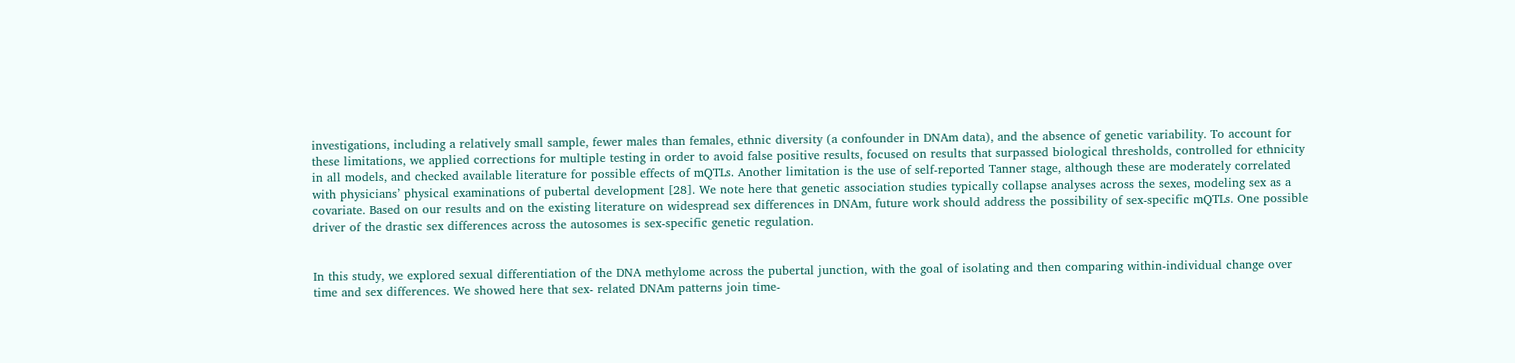investigations, including a relatively small sample, fewer males than females, ethnic diversity (a confounder in DNAm data), and the absence of genetic variability. To account for these limitations, we applied corrections for multiple testing in order to avoid false positive results, focused on results that surpassed biological thresholds, controlled for ethnicity in all models, and checked available literature for possible effects of mQTLs. Another limitation is the use of self-reported Tanner stage, although these are moderately correlated with physicians’ physical examinations of pubertal development [28]. We note here that genetic association studies typically collapse analyses across the sexes, modeling sex as a covariate. Based on our results and on the existing literature on widespread sex differences in DNAm, future work should address the possibility of sex-specific mQTLs. One possible driver of the drastic sex differences across the autosomes is sex-specific genetic regulation.


In this study, we explored sexual differentiation of the DNA methylome across the pubertal junction, with the goal of isolating and then comparing within-individual change over time and sex differences. We showed here that sex- related DNAm patterns join time-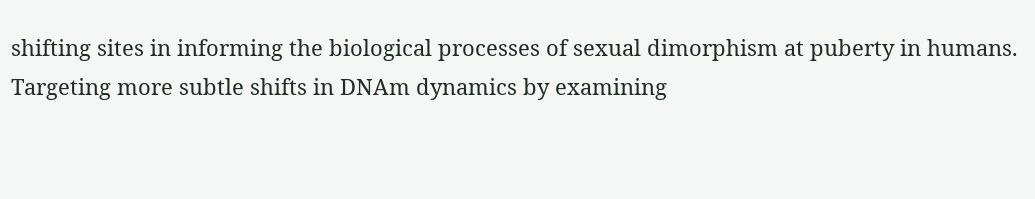shifting sites in informing the biological processes of sexual dimorphism at puberty in humans. Targeting more subtle shifts in DNAm dynamics by examining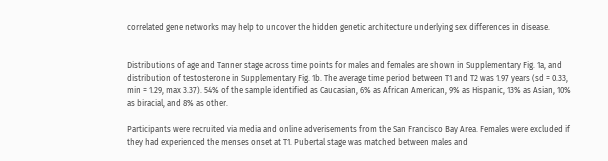correlated gene networks may help to uncover the hidden genetic architecture underlying sex differences in disease.


Distributions of age and Tanner stage across time points for males and females are shown in Supplementary Fig. 1a, and distribution of testosterone in Supplementary Fig. 1b. The average time period between T1 and T2 was 1.97 years (sd = 0.33, min = 1.29, max 3.37). 54% of the sample identified as Caucasian, 6% as African American, 9% as Hispanic, 13% as Asian, 10% as biracial, and 8% as other.

Participants were recruited via media and online adverisements from the San Francisco Bay Area. Females were excluded if they had experienced the menses onset at T1. Pubertal stage was matched between males and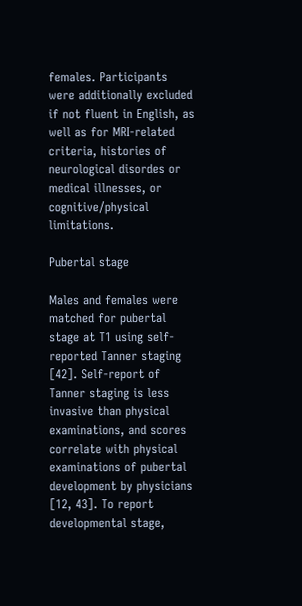females. Participants were additionally excluded if not fluent in English, as well as for MRI-related criteria, histories of neurological disordes or medical illnesses, or cognitive/physical limitations.

Pubertal stage

Males and females were matched for pubertal stage at T1 using self-reported Tanner staging [42]. Self-report of Tanner staging is less invasive than physical examinations, and scores correlate with physical examinations of pubertal development by physicians [12, 43]. To report developmental stage,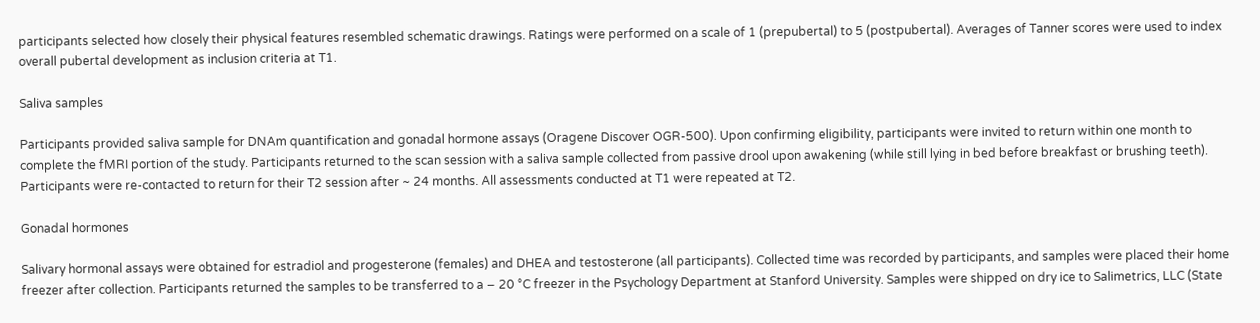participants selected how closely their physical features resembled schematic drawings. Ratings were performed on a scale of 1 (prepubertal) to 5 (postpubertal). Averages of Tanner scores were used to index overall pubertal development as inclusion criteria at T1.

Saliva samples

Participants provided saliva sample for DNAm quantification and gonadal hormone assays (Oragene Discover OGR-500). Upon confirming eligibility, participants were invited to return within one month to complete the fMRI portion of the study. Participants returned to the scan session with a saliva sample collected from passive drool upon awakening (while still lying in bed before breakfast or brushing teeth). Participants were re-contacted to return for their T2 session after ~ 24 months. All assessments conducted at T1 were repeated at T2.

Gonadal hormones

Salivary hormonal assays were obtained for estradiol and progesterone (females) and DHEA and testosterone (all participants). Collected time was recorded by participants, and samples were placed their home freezer after collection. Participants returned the samples to be transferred to a − 20 °C freezer in the Psychology Department at Stanford University. Samples were shipped on dry ice to Salimetrics, LLC (State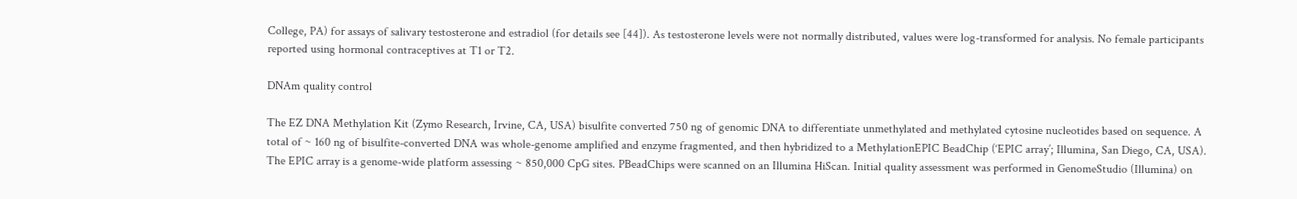College, PA) for assays of salivary testosterone and estradiol (for details see [44]). As testosterone levels were not normally distributed, values were log-transformed for analysis. No female participants reported using hormonal contraceptives at T1 or T2.

DNAm quality control

The EZ DNA Methylation Kit (Zymo Research, Irvine, CA, USA) bisulfite converted 750 ng of genomic DNA to differentiate unmethylated and methylated cytosine nucleotides based on sequence. A total of ~ 160 ng of bisulfite-converted DNA was whole-genome amplified and enzyme fragmented, and then hybridized to a MethylationEPIC BeadChip (‘EPIC array’; Illumina, San Diego, CA, USA). The EPIC array is a genome-wide platform assessing ~ 850,000 CpG sites. PBeadChips were scanned on an Illumina HiScan. Initial quality assessment was performed in GenomeStudio (Illumina) on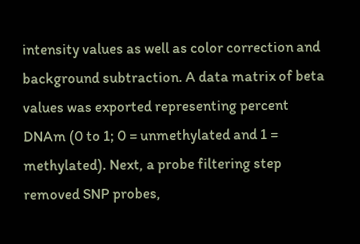intensity values as well as color correction and background subtraction. A data matrix of beta values was exported representing percent DNAm (0 to 1; 0 = unmethylated and 1 = methylated). Next, a probe filtering step removed SNP probes,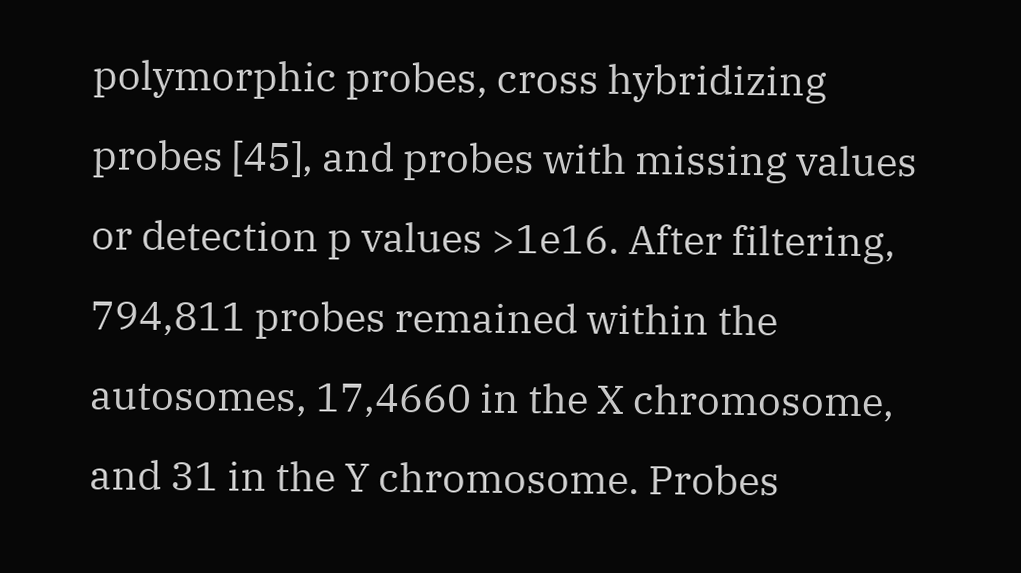polymorphic probes, cross hybridizing probes [45], and probes with missing values or detection p values >1e16. After filtering, 794,811 probes remained within the autosomes, 17,4660 in the X chromosome, and 31 in the Y chromosome. Probes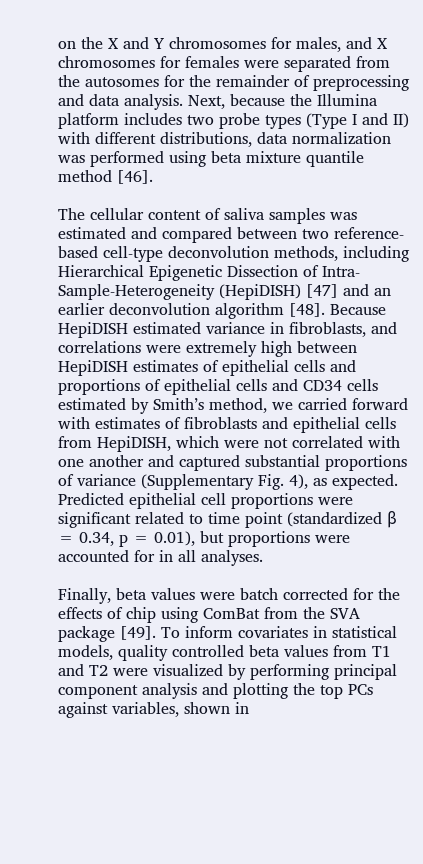on the X and Y chromosomes for males, and X chromosomes for females were separated from the autosomes for the remainder of preprocessing and data analysis. Next, because the Illumina platform includes two probe types (Type I and II) with different distributions, data normalization was performed using beta mixture quantile method [46].

The cellular content of saliva samples was estimated and compared between two reference-based cell-type deconvolution methods, including Hierarchical Epigenetic Dissection of Intra-Sample-Heterogeneity (HepiDISH) [47] and an earlier deconvolution algorithm [48]. Because HepiDISH estimated variance in fibroblasts, and correlations were extremely high between HepiDISH estimates of epithelial cells and proportions of epithelial cells and CD34 cells estimated by Smith’s method, we carried forward with estimates of fibroblasts and epithelial cells from HepiDISH, which were not correlated with one another and captured substantial proportions of variance (Supplementary Fig. 4), as expected. Predicted epithelial cell proportions were significant related to time point (standardized β = 0.34, p = 0.01), but proportions were accounted for in all analyses.

Finally, beta values were batch corrected for the effects of chip using ComBat from the SVA package [49]. To inform covariates in statistical models, quality controlled beta values from T1 and T2 were visualized by performing principal component analysis and plotting the top PCs against variables, shown in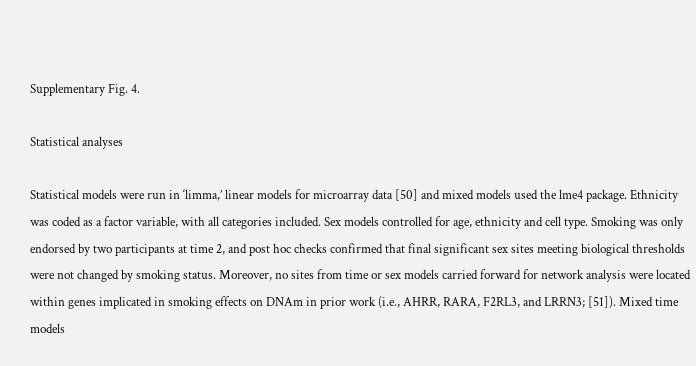Supplementary Fig. 4.

Statistical analyses

Statistical models were run in ‘limma,’ linear models for microarray data [50] and mixed models used the lme4 package. Ethnicity was coded as a factor variable, with all categories included. Sex models controlled for age, ethnicity and cell type. Smoking was only endorsed by two participants at time 2, and post hoc checks confirmed that final significant sex sites meeting biological thresholds were not changed by smoking status. Moreover, no sites from time or sex models carried forward for network analysis were located within genes implicated in smoking effects on DNAm in prior work (i.e., AHRR, RARA, F2RL3, and LRRN3; [51]). Mixed time models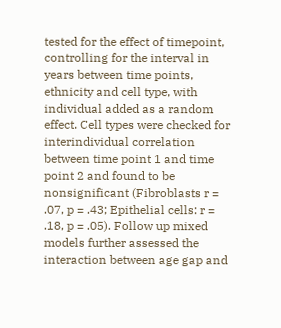tested for the effect of timepoint, controlling for the interval in years between time points, ethnicity and cell type, with individual added as a random effect. Cell types were checked for interindividual correlation between time point 1 and time point 2 and found to be nonsignificant (Fibroblasts r = .07, p = .43; Epithelial cells: r = .18, p = .05). Follow up mixed models further assessed the interaction between age gap and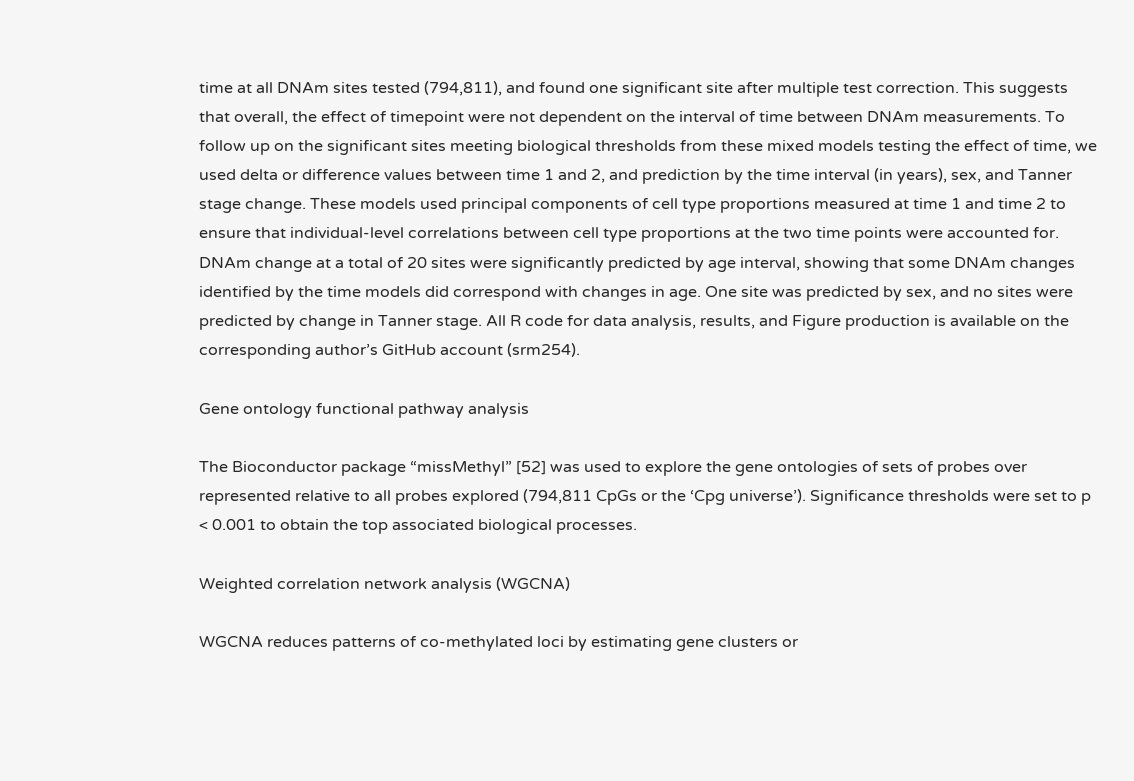time at all DNAm sites tested (794,811), and found one significant site after multiple test correction. This suggests that overall, the effect of timepoint were not dependent on the interval of time between DNAm measurements. To follow up on the significant sites meeting biological thresholds from these mixed models testing the effect of time, we used delta or difference values between time 1 and 2, and prediction by the time interval (in years), sex, and Tanner stage change. These models used principal components of cell type proportions measured at time 1 and time 2 to ensure that individual-level correlations between cell type proportions at the two time points were accounted for. DNAm change at a total of 20 sites were significantly predicted by age interval, showing that some DNAm changes identified by the time models did correspond with changes in age. One site was predicted by sex, and no sites were predicted by change in Tanner stage. All R code for data analysis, results, and Figure production is available on the corresponding author’s GitHub account (srm254).

Gene ontology functional pathway analysis

The Bioconductor package “missMethyl” [52] was used to explore the gene ontologies of sets of probes over represented relative to all probes explored (794,811 CpGs or the ‘Cpg universe’). Significance thresholds were set to p < 0.001 to obtain the top associated biological processes.

Weighted correlation network analysis (WGCNA)

WGCNA reduces patterns of co-methylated loci by estimating gene clusters or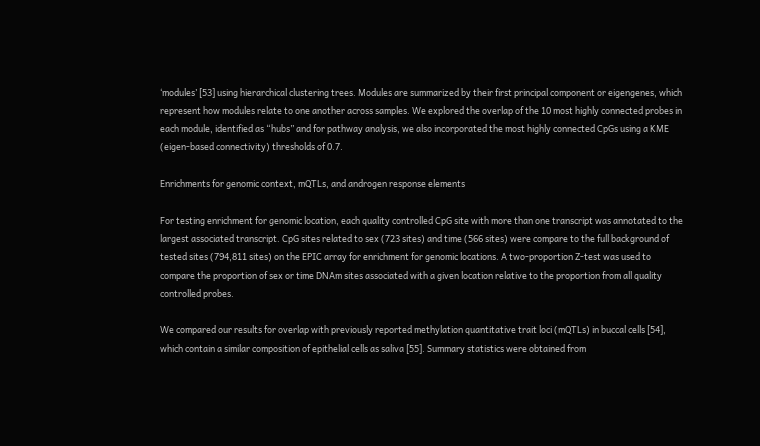‘modules’ [53] using hierarchical clustering trees. Modules are summarized by their first principal component or eigengenes, which represent how modules relate to one another across samples. We explored the overlap of the 10 most highly connected probes in each module, identified as “hubs” and for pathway analysis, we also incorporated the most highly connected CpGs using a KME (eigen-based connectivity) thresholds of 0.7.

Enrichments for genomic context, mQTLs, and androgen response elements

For testing enrichment for genomic location, each quality controlled CpG site with more than one transcript was annotated to the largest associated transcript. CpG sites related to sex (723 sites) and time (566 sites) were compare to the full background of tested sites (794,811 sites) on the EPIC array for enrichment for genomic locations. A two-proportion Z-test was used to compare the proportion of sex or time DNAm sites associated with a given location relative to the proportion from all quality controlled probes.

We compared our results for overlap with previously reported methylation quantitative trait loci (mQTLs) in buccal cells [54], which contain a similar composition of epithelial cells as saliva [55]. Summary statistics were obtained from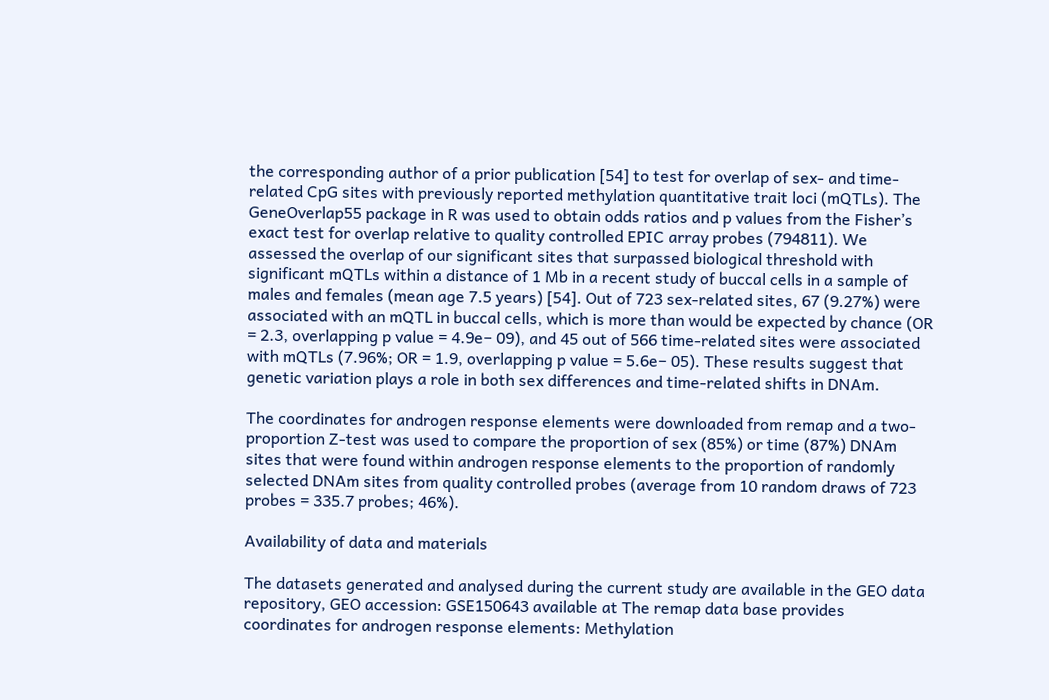the corresponding author of a prior publication [54] to test for overlap of sex- and time-related CpG sites with previously reported methylation quantitative trait loci (mQTLs). The GeneOverlap55 package in R was used to obtain odds ratios and p values from the Fisher’s exact test for overlap relative to quality controlled EPIC array probes (794811). We assessed the overlap of our significant sites that surpassed biological threshold with significant mQTLs within a distance of 1 Mb in a recent study of buccal cells in a sample of males and females (mean age 7.5 years) [54]. Out of 723 sex-related sites, 67 (9.27%) were associated with an mQTL in buccal cells, which is more than would be expected by chance (OR = 2.3, overlapping p value = 4.9e− 09), and 45 out of 566 time-related sites were associated with mQTLs (7.96%; OR = 1.9, overlapping p value = 5.6e− 05). These results suggest that genetic variation plays a role in both sex differences and time-related shifts in DNAm.

The coordinates for androgen response elements were downloaded from remap and a two-proportion Z-test was used to compare the proportion of sex (85%) or time (87%) DNAm sites that were found within androgen response elements to the proportion of randomly selected DNAm sites from quality controlled probes (average from 10 random draws of 723 probes = 335.7 probes; 46%).

Availability of data and materials

The datasets generated and analysed during the current study are available in the GEO data repository, GEO accession: GSE150643 available at The remap data base provides coordinates for androgen response elements: Methylation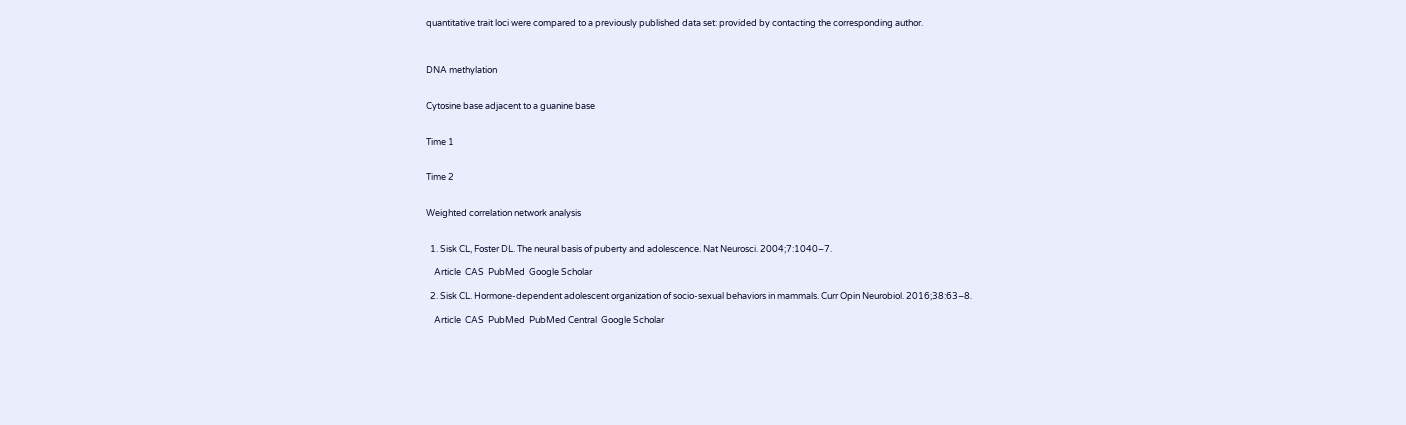quantitative trait loci were compared to a previously published data set: provided by contacting the corresponding author.



DNA methylation


Cytosine base adjacent to a guanine base


Time 1


Time 2


Weighted correlation network analysis


  1. Sisk CL, Foster DL. The neural basis of puberty and adolescence. Nat Neurosci. 2004;7:1040–7.

    Article  CAS  PubMed  Google Scholar

  2. Sisk CL. Hormone-dependent adolescent organization of socio-sexual behaviors in mammals. Curr Opin Neurobiol. 2016;38:63–8.

    Article  CAS  PubMed  PubMed Central  Google Scholar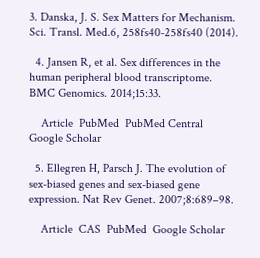3. Danska, J. S. Sex Matters for Mechanism. Sci. Transl. Med.6, 258fs40-258fs40 (2014).

  4. Jansen R, et al. Sex differences in the human peripheral blood transcriptome. BMC Genomics. 2014;15:33.

    Article  PubMed  PubMed Central  Google Scholar

  5. Ellegren H, Parsch J. The evolution of sex-biased genes and sex-biased gene expression. Nat Rev Genet. 2007;8:689–98.

    Article  CAS  PubMed  Google Scholar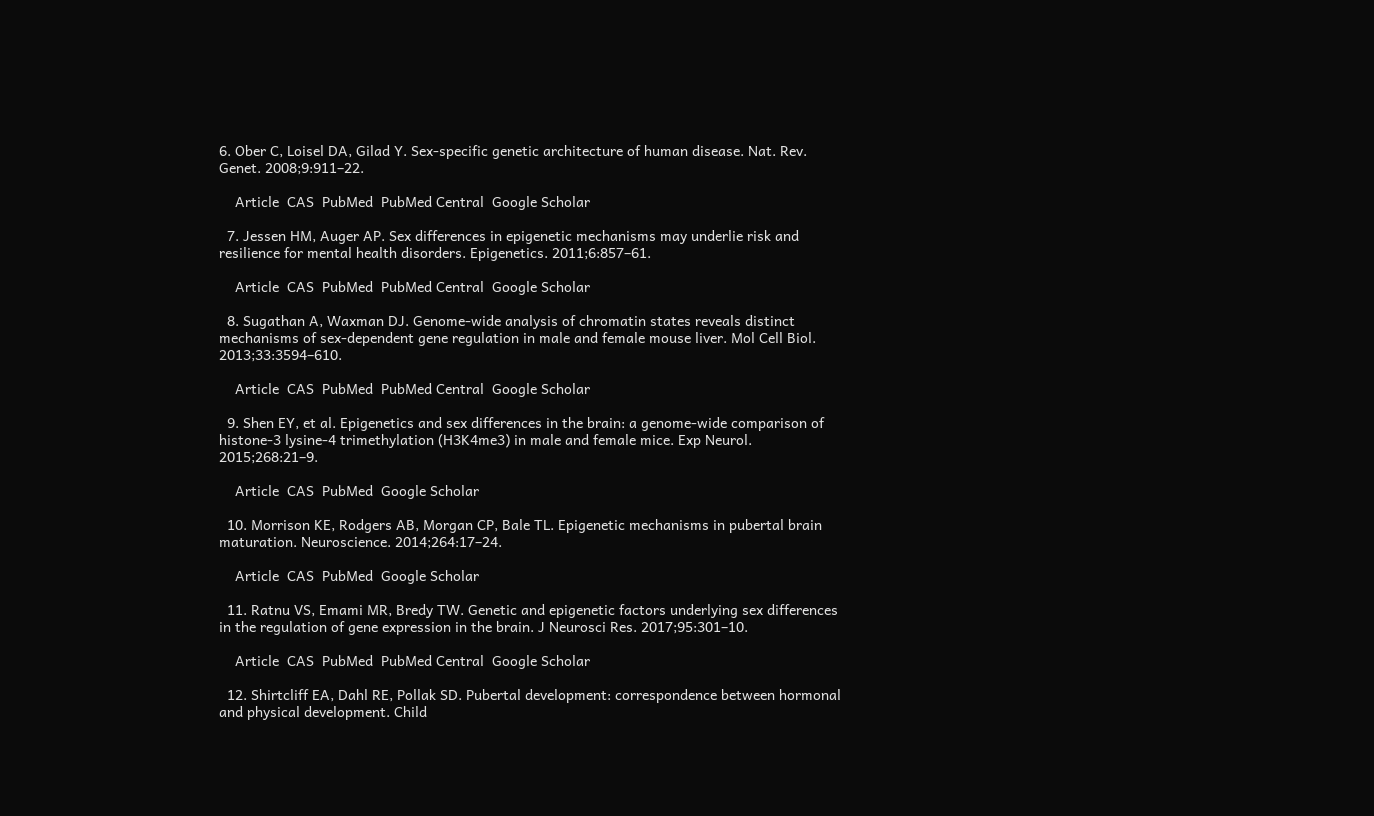6. Ober C, Loisel DA, Gilad Y. Sex-specific genetic architecture of human disease. Nat. Rev. Genet. 2008;9:911–22.

    Article  CAS  PubMed  PubMed Central  Google Scholar

  7. Jessen HM, Auger AP. Sex differences in epigenetic mechanisms may underlie risk and resilience for mental health disorders. Epigenetics. 2011;6:857–61.

    Article  CAS  PubMed  PubMed Central  Google Scholar

  8. Sugathan A, Waxman DJ. Genome-wide analysis of chromatin states reveals distinct mechanisms of sex-dependent gene regulation in male and female mouse liver. Mol Cell Biol. 2013;33:3594–610.

    Article  CAS  PubMed  PubMed Central  Google Scholar

  9. Shen EY, et al. Epigenetics and sex differences in the brain: a genome-wide comparison of histone-3 lysine-4 trimethylation (H3K4me3) in male and female mice. Exp Neurol. 2015;268:21–9.

    Article  CAS  PubMed  Google Scholar

  10. Morrison KE, Rodgers AB, Morgan CP, Bale TL. Epigenetic mechanisms in pubertal brain maturation. Neuroscience. 2014;264:17–24.

    Article  CAS  PubMed  Google Scholar

  11. Ratnu VS, Emami MR, Bredy TW. Genetic and epigenetic factors underlying sex differences in the regulation of gene expression in the brain. J Neurosci Res. 2017;95:301–10.

    Article  CAS  PubMed  PubMed Central  Google Scholar

  12. Shirtcliff EA, Dahl RE, Pollak SD. Pubertal development: correspondence between hormonal and physical development. Child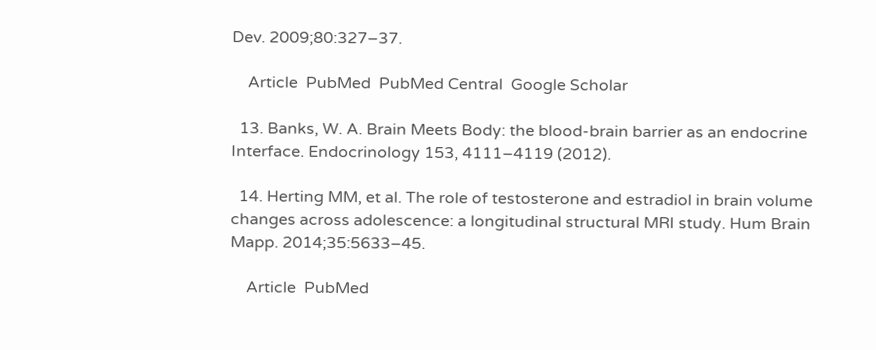Dev. 2009;80:327–37.

    Article  PubMed  PubMed Central  Google Scholar

  13. Banks, W. A. Brain Meets Body: the blood-brain barrier as an endocrine Interface. Endocrinology 153, 4111–4119 (2012).

  14. Herting MM, et al. The role of testosterone and estradiol in brain volume changes across adolescence: a longitudinal structural MRI study. Hum Brain Mapp. 2014;35:5633–45.

    Article  PubMed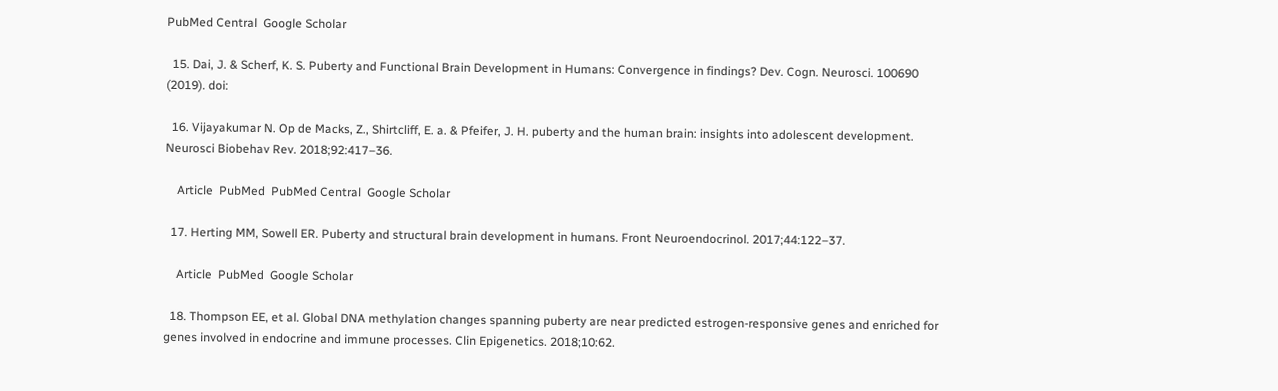PubMed Central  Google Scholar

  15. Dai, J. & Scherf, K. S. Puberty and Functional Brain Development in Humans: Convergence in findings? Dev. Cogn. Neurosci. 100690 (2019). doi:

  16. Vijayakumar N. Op de Macks, Z., Shirtcliff, E. a. & Pfeifer, J. H. puberty and the human brain: insights into adolescent development. Neurosci Biobehav Rev. 2018;92:417–36.

    Article  PubMed  PubMed Central  Google Scholar

  17. Herting MM, Sowell ER. Puberty and structural brain development in humans. Front Neuroendocrinol. 2017;44:122–37.

    Article  PubMed  Google Scholar

  18. Thompson EE, et al. Global DNA methylation changes spanning puberty are near predicted estrogen-responsive genes and enriched for genes involved in endocrine and immune processes. Clin Epigenetics. 2018;10:62.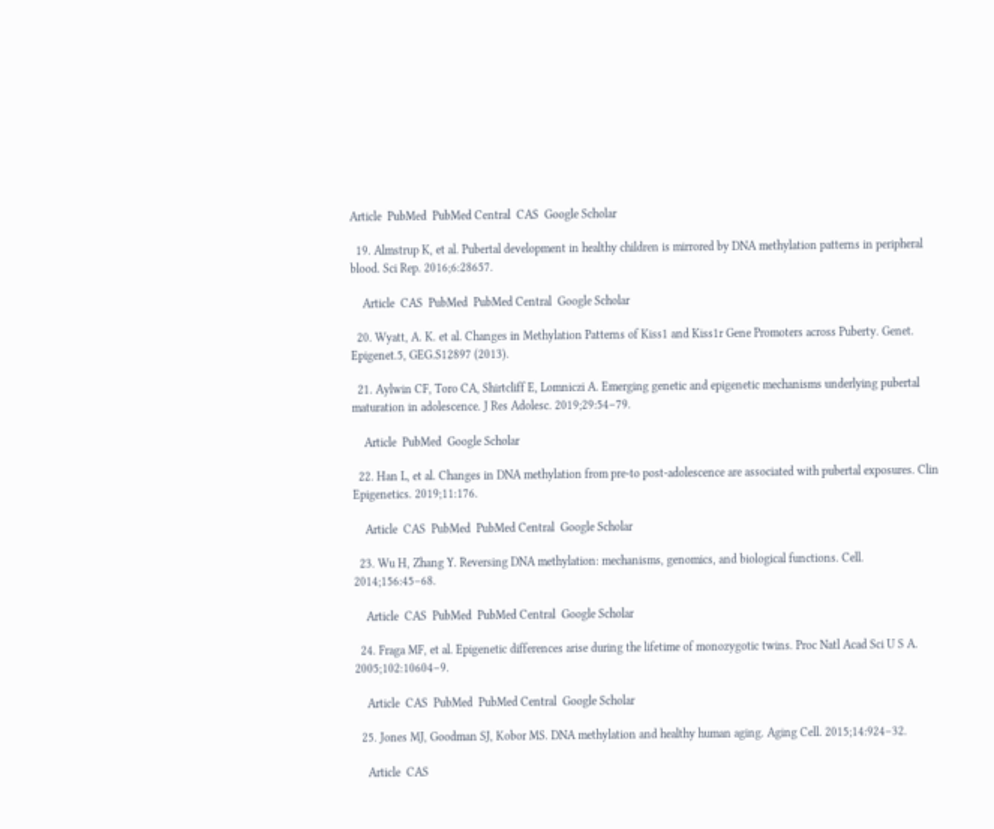Article  PubMed  PubMed Central  CAS  Google Scholar

  19. Almstrup K, et al. Pubertal development in healthy children is mirrored by DNA methylation patterns in peripheral blood. Sci Rep. 2016;6:28657.

    Article  CAS  PubMed  PubMed Central  Google Scholar

  20. Wyatt, A. K. et al. Changes in Methylation Patterns of Kiss1 and Kiss1r Gene Promoters across Puberty. Genet. Epigenet.5, GEG.S12897 (2013).

  21. Aylwin CF, Toro CA, Shirtcliff E, Lomniczi A. Emerging genetic and epigenetic mechanisms underlying pubertal maturation in adolescence. J Res Adolesc. 2019;29:54–79.

    Article  PubMed  Google Scholar

  22. Han L, et al. Changes in DNA methylation from pre-to post-adolescence are associated with pubertal exposures. Clin Epigenetics. 2019;11:176.

    Article  CAS  PubMed  PubMed Central  Google Scholar

  23. Wu H, Zhang Y. Reversing DNA methylation: mechanisms, genomics, and biological functions. Cell. 2014;156:45–68.

    Article  CAS  PubMed  PubMed Central  Google Scholar

  24. Fraga MF, et al. Epigenetic differences arise during the lifetime of monozygotic twins. Proc Natl Acad Sci U S A. 2005;102:10604–9.

    Article  CAS  PubMed  PubMed Central  Google Scholar

  25. Jones MJ, Goodman SJ, Kobor MS. DNA methylation and healthy human aging. Aging Cell. 2015;14:924–32.

    Article  CAS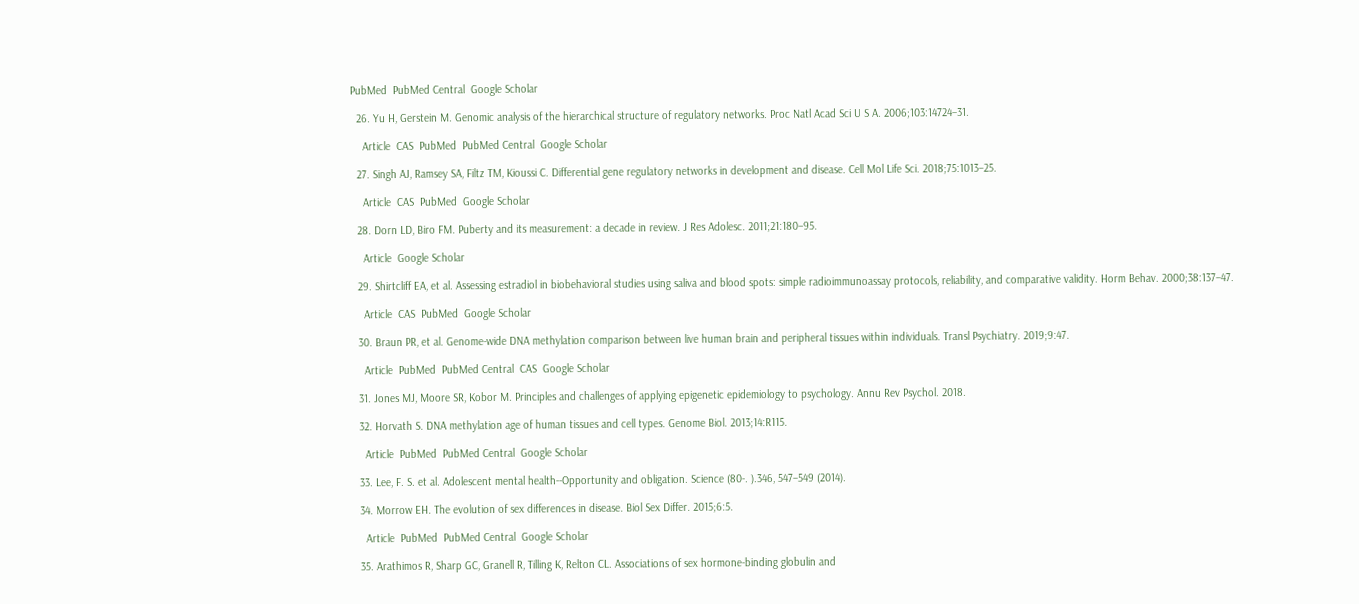PubMed  PubMed Central  Google Scholar

  26. Yu H, Gerstein M. Genomic analysis of the hierarchical structure of regulatory networks. Proc Natl Acad Sci U S A. 2006;103:14724–31.

    Article  CAS  PubMed  PubMed Central  Google Scholar

  27. Singh AJ, Ramsey SA, Filtz TM, Kioussi C. Differential gene regulatory networks in development and disease. Cell Mol Life Sci. 2018;75:1013–25.

    Article  CAS  PubMed  Google Scholar

  28. Dorn LD, Biro FM. Puberty and its measurement: a decade in review. J Res Adolesc. 2011;21:180–95.

    Article  Google Scholar

  29. Shirtcliff EA, et al. Assessing estradiol in biobehavioral studies using saliva and blood spots: simple radioimmunoassay protocols, reliability, and comparative validity. Horm Behav. 2000;38:137–47.

    Article  CAS  PubMed  Google Scholar

  30. Braun PR, et al. Genome-wide DNA methylation comparison between live human brain and peripheral tissues within individuals. Transl Psychiatry. 2019;9:47.

    Article  PubMed  PubMed Central  CAS  Google Scholar

  31. Jones MJ, Moore SR, Kobor M. Principles and challenges of applying epigenetic epidemiology to psychology. Annu Rev Psychol. 2018.

  32. Horvath S. DNA methylation age of human tissues and cell types. Genome Biol. 2013;14:R115.

    Article  PubMed  PubMed Central  Google Scholar

  33. Lee, F. S. et al. Adolescent mental health--Opportunity and obligation. Science (80-. ).346, 547–549 (2014).

  34. Morrow EH. The evolution of sex differences in disease. Biol Sex Differ. 2015;6:5.

    Article  PubMed  PubMed Central  Google Scholar

  35. Arathimos R, Sharp GC, Granell R, Tilling K, Relton CL. Associations of sex hormone-binding globulin and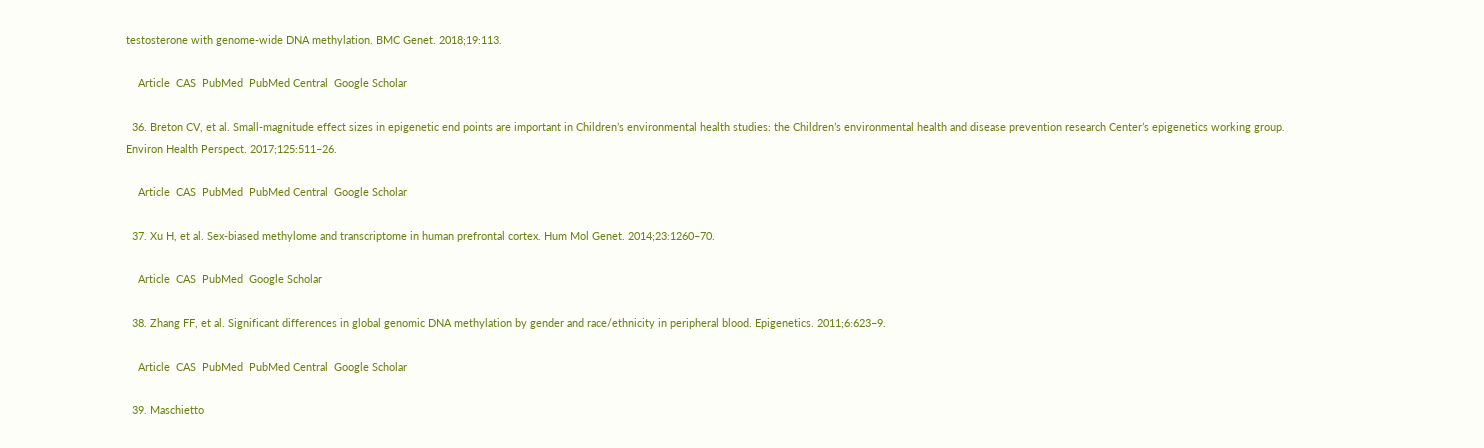testosterone with genome-wide DNA methylation. BMC Genet. 2018;19:113.

    Article  CAS  PubMed  PubMed Central  Google Scholar

  36. Breton CV, et al. Small-magnitude effect sizes in epigenetic end points are important in Children’s environmental health studies: the Children’s environmental health and disease prevention research Center’s epigenetics working group. Environ Health Perspect. 2017;125:511–26.

    Article  CAS  PubMed  PubMed Central  Google Scholar

  37. Xu H, et al. Sex-biased methylome and transcriptome in human prefrontal cortex. Hum Mol Genet. 2014;23:1260–70.

    Article  CAS  PubMed  Google Scholar

  38. Zhang FF, et al. Significant differences in global genomic DNA methylation by gender and race/ethnicity in peripheral blood. Epigenetics. 2011;6:623–9.

    Article  CAS  PubMed  PubMed Central  Google Scholar

  39. Maschietto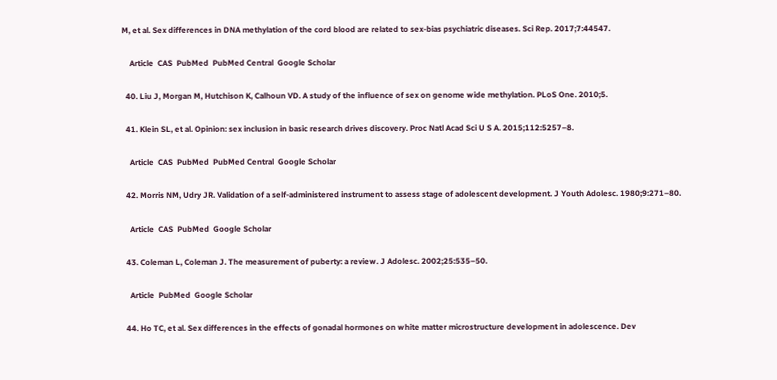M, et al. Sex differences in DNA methylation of the cord blood are related to sex-bias psychiatric diseases. Sci Rep. 2017;7:44547.

    Article  CAS  PubMed  PubMed Central  Google Scholar

  40. Liu J, Morgan M, Hutchison K, Calhoun VD. A study of the influence of sex on genome wide methylation. PLoS One. 2010;5.

  41. Klein SL, et al. Opinion: sex inclusion in basic research drives discovery. Proc Natl Acad Sci U S A. 2015;112:5257–8.

    Article  CAS  PubMed  PubMed Central  Google Scholar

  42. Morris NM, Udry JR. Validation of a self-administered instrument to assess stage of adolescent development. J Youth Adolesc. 1980;9:271–80.

    Article  CAS  PubMed  Google Scholar

  43. Coleman L, Coleman J. The measurement of puberty: a review. J Adolesc. 2002;25:535–50.

    Article  PubMed  Google Scholar

  44. Ho TC, et al. Sex differences in the effects of gonadal hormones on white matter microstructure development in adolescence. Dev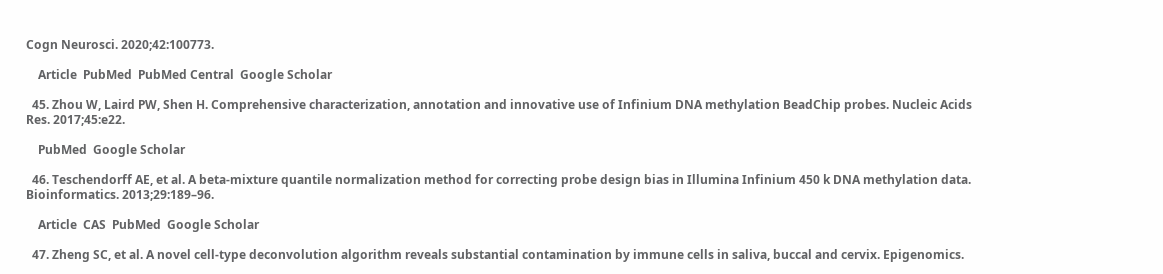Cogn Neurosci. 2020;42:100773.

    Article  PubMed  PubMed Central  Google Scholar

  45. Zhou W, Laird PW, Shen H. Comprehensive characterization, annotation and innovative use of Infinium DNA methylation BeadChip probes. Nucleic Acids Res. 2017;45:e22.

    PubMed  Google Scholar

  46. Teschendorff AE, et al. A beta-mixture quantile normalization method for correcting probe design bias in Illumina Infinium 450 k DNA methylation data. Bioinformatics. 2013;29:189–96.

    Article  CAS  PubMed  Google Scholar

  47. Zheng SC, et al. A novel cell-type deconvolution algorithm reveals substantial contamination by immune cells in saliva, buccal and cervix. Epigenomics.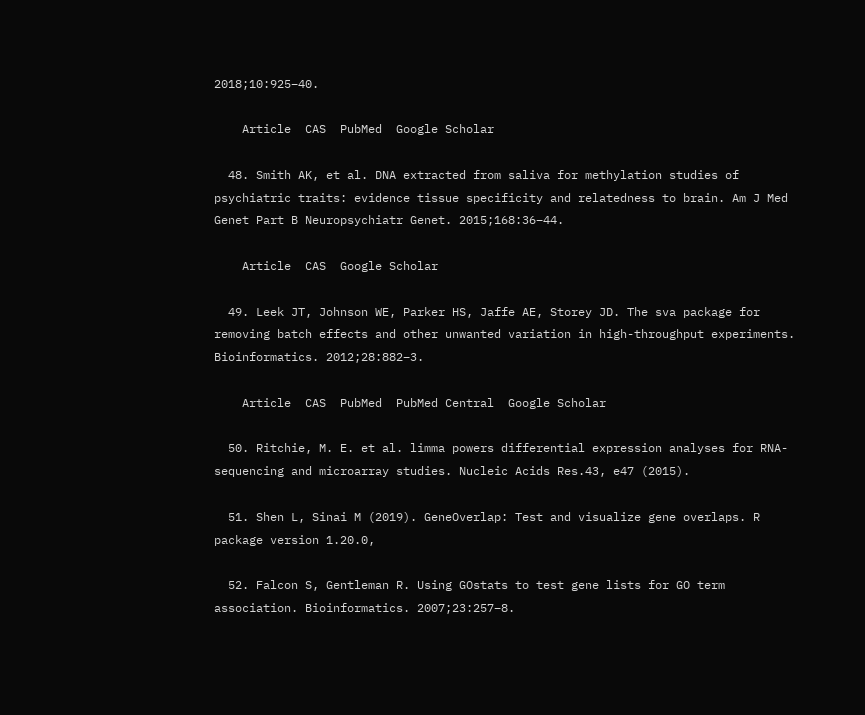2018;10:925–40.

    Article  CAS  PubMed  Google Scholar

  48. Smith AK, et al. DNA extracted from saliva for methylation studies of psychiatric traits: evidence tissue specificity and relatedness to brain. Am J Med Genet Part B Neuropsychiatr Genet. 2015;168:36–44.

    Article  CAS  Google Scholar

  49. Leek JT, Johnson WE, Parker HS, Jaffe AE, Storey JD. The sva package for removing batch effects and other unwanted variation in high-throughput experiments. Bioinformatics. 2012;28:882–3.

    Article  CAS  PubMed  PubMed Central  Google Scholar

  50. Ritchie, M. E. et al. limma powers differential expression analyses for RNA-sequencing and microarray studies. Nucleic Acids Res.43, e47 (2015).

  51. Shen L, Sinai M (2019). GeneOverlap: Test and visualize gene overlaps. R package version 1.20.0,

  52. Falcon S, Gentleman R. Using GOstats to test gene lists for GO term association. Bioinformatics. 2007;23:257–8.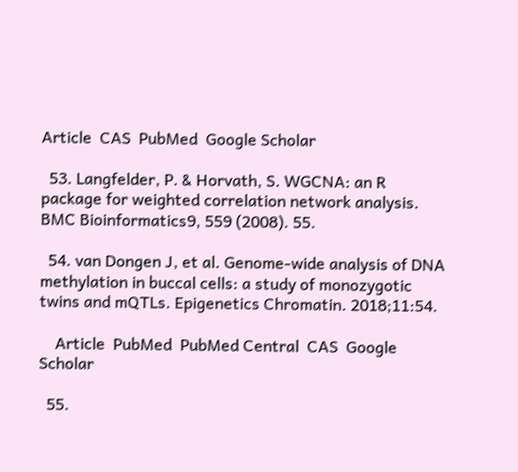Article  CAS  PubMed  Google Scholar

  53. Langfelder, P. & Horvath, S. WGCNA: an R package for weighted correlation network analysis. BMC Bioinformatics9, 559 (2008). 55.

  54. van Dongen J, et al. Genome-wide analysis of DNA methylation in buccal cells: a study of monozygotic twins and mQTLs. Epigenetics Chromatin. 2018;11:54.

    Article  PubMed  PubMed Central  CAS  Google Scholar

  55.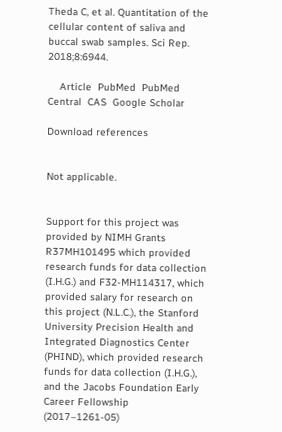Theda C, et al. Quantitation of the cellular content of saliva and buccal swab samples. Sci Rep. 2018;8:6944.

    Article  PubMed  PubMed Central  CAS  Google Scholar

Download references


Not applicable.


Support for this project was provided by NIMH Grants R37MH101495 which provided research funds for data collection (I.H.G.) and F32-MH114317, which provided salary for research on this project (N.L.C.), the Stanford University Precision Health and Integrated Diagnostics Center (PHIND), which provided research funds for data collection (I.H.G.), and the Jacobs Foundation Early Career Fellowship (2017–1261-05)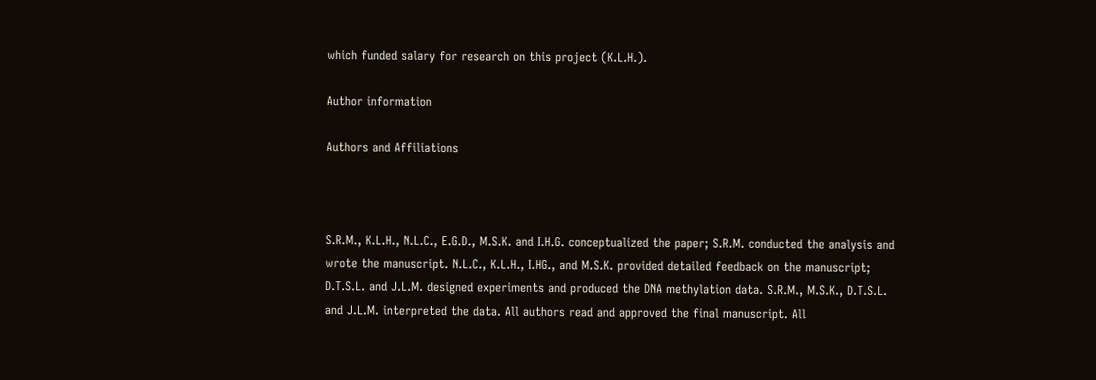which funded salary for research on this project (K.L.H.).

Author information

Authors and Affiliations



S.R.M., K.L.H., N.L.C., E.G.D., M.S.K. and I.H.G. conceptualized the paper; S.R.M. conducted the analysis and wrote the manuscript. N.L.C., K.L.H., I.HG., and M.S.K. provided detailed feedback on the manuscript; D.T.S.L. and J.L.M. designed experiments and produced the DNA methylation data. S.R.M., M.S.K., D.T.S.L. and J.L.M. interpreted the data. All authors read and approved the final manuscript. All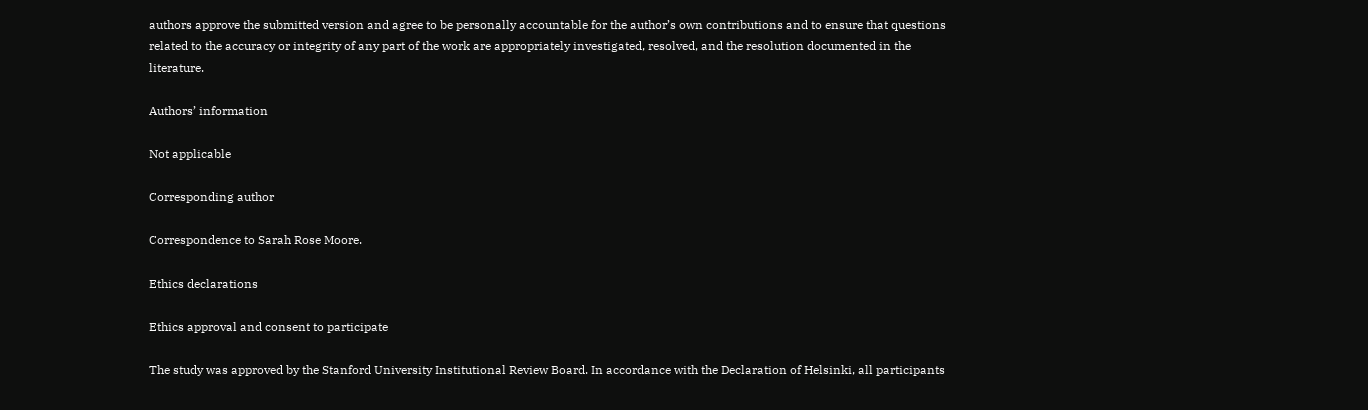authors approve the submitted version and agree to be personally accountable for the author’s own contributions and to ensure that questions related to the accuracy or integrity of any part of the work are appropriately investigated, resolved, and the resolution documented in the literature.

Authors’ information

Not applicable

Corresponding author

Correspondence to Sarah Rose Moore.

Ethics declarations

Ethics approval and consent to participate

The study was approved by the Stanford University Institutional Review Board. In accordance with the Declaration of Helsinki, all participants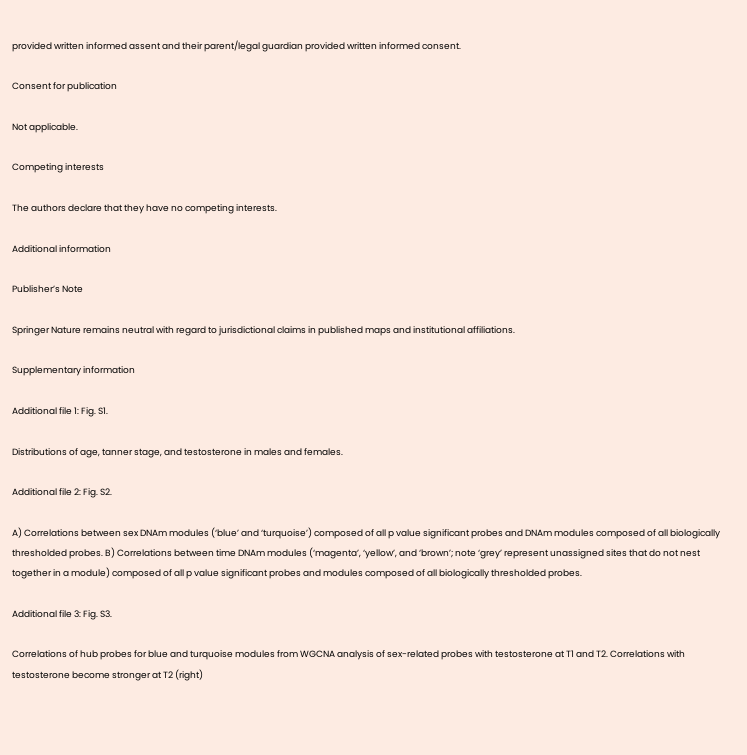provided written informed assent and their parent/legal guardian provided written informed consent.

Consent for publication

Not applicable.

Competing interests

The authors declare that they have no competing interests.

Additional information

Publisher’s Note

Springer Nature remains neutral with regard to jurisdictional claims in published maps and institutional affiliations.

Supplementary information

Additional file 1: Fig. S1.

Distributions of age, tanner stage, and testosterone in males and females.

Additional file 2: Fig. S2.

A) Correlations between sex DNAm modules (‘blue’ and ‘turquoise’) composed of all p value significant probes and DNAm modules composed of all biologically thresholded probes. B) Correlations between time DNAm modules (‘magenta’, ‘yellow’, and ‘brown’; note ‘grey’ represent unassigned sites that do not nest together in a module) composed of all p value significant probes and modules composed of all biologically thresholded probes.

Additional file 3: Fig. S3.

Correlations of hub probes for blue and turquoise modules from WGCNA analysis of sex-related probes with testosterone at T1 and T2. Correlations with testosterone become stronger at T2 (right)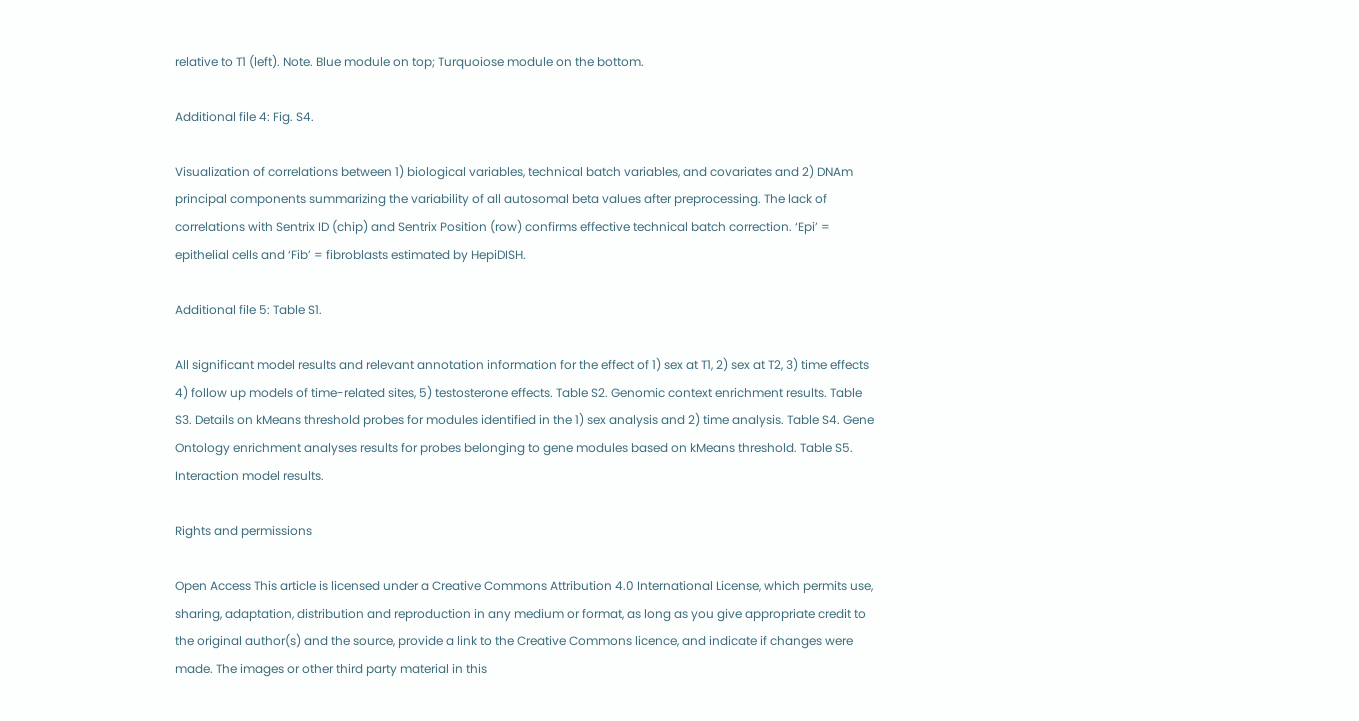relative to T1 (left). Note. Blue module on top; Turquoiose module on the bottom.

Additional file 4: Fig. S4.

Visualization of correlations between 1) biological variables, technical batch variables, and covariates and 2) DNAm principal components summarizing the variability of all autosomal beta values after preprocessing. The lack of correlations with Sentrix ID (chip) and Sentrix Position (row) confirms effective technical batch correction. ‘Epi’ = epithelial cells and ‘Fib’ = fibroblasts estimated by HepiDISH.

Additional file 5: Table S1.

All significant model results and relevant annotation information for the effect of 1) sex at T1, 2) sex at T2, 3) time effects 4) follow up models of time-related sites, 5) testosterone effects. Table S2. Genomic context enrichment results. Table S3. Details on kMeans threshold probes for modules identified in the 1) sex analysis and 2) time analysis. Table S4. Gene Ontology enrichment analyses results for probes belonging to gene modules based on kMeans threshold. Table S5. Interaction model results.

Rights and permissions

Open Access This article is licensed under a Creative Commons Attribution 4.0 International License, which permits use, sharing, adaptation, distribution and reproduction in any medium or format, as long as you give appropriate credit to the original author(s) and the source, provide a link to the Creative Commons licence, and indicate if changes were made. The images or other third party material in this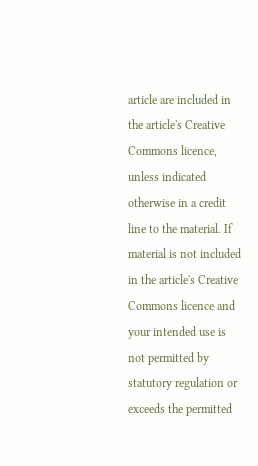article are included in the article's Creative Commons licence, unless indicated otherwise in a credit line to the material. If material is not included in the article's Creative Commons licence and your intended use is not permitted by statutory regulation or exceeds the permitted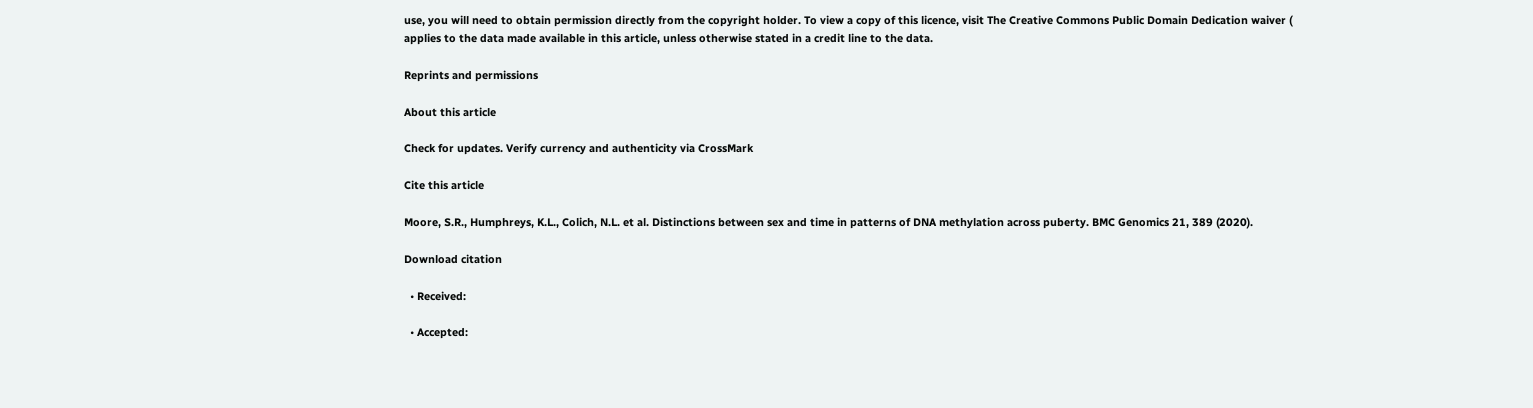use, you will need to obtain permission directly from the copyright holder. To view a copy of this licence, visit The Creative Commons Public Domain Dedication waiver ( applies to the data made available in this article, unless otherwise stated in a credit line to the data.

Reprints and permissions

About this article

Check for updates. Verify currency and authenticity via CrossMark

Cite this article

Moore, S.R., Humphreys, K.L., Colich, N.L. et al. Distinctions between sex and time in patterns of DNA methylation across puberty. BMC Genomics 21, 389 (2020).

Download citation

  • Received:

  • Accepted: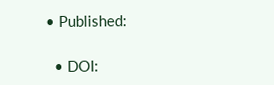• Published:

  • DOI: